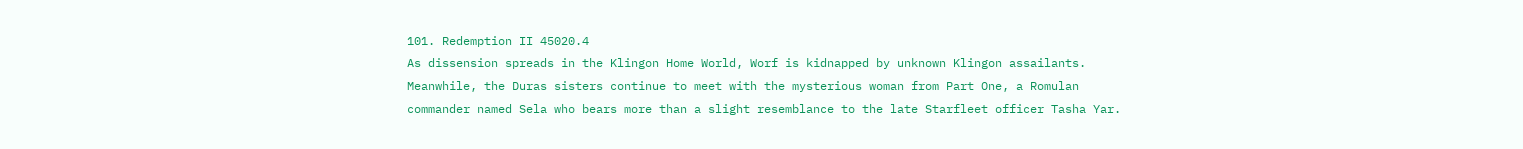101. Redemption II 45020.4
As dissension spreads in the Klingon Home World, Worf is kidnapped by unknown Klingon assailants. Meanwhile, the Duras sisters continue to meet with the mysterious woman from Part One, a Romulan commander named Sela who bears more than a slight resemblance to the late Starfleet officer Tasha Yar.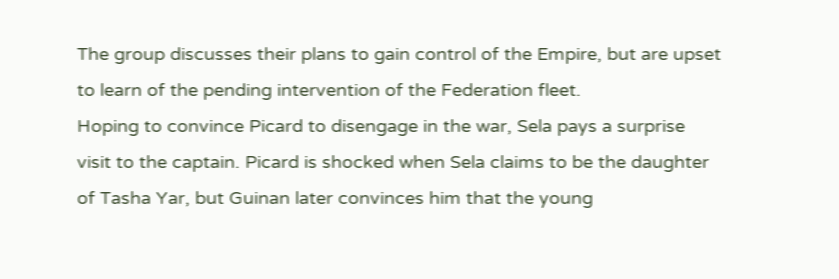The group discusses their plans to gain control of the Empire, but are upset to learn of the pending intervention of the Federation fleet.
Hoping to convince Picard to disengage in the war, Sela pays a surprise visit to the captain. Picard is shocked when Sela claims to be the daughter of Tasha Yar, but Guinan later convinces him that the young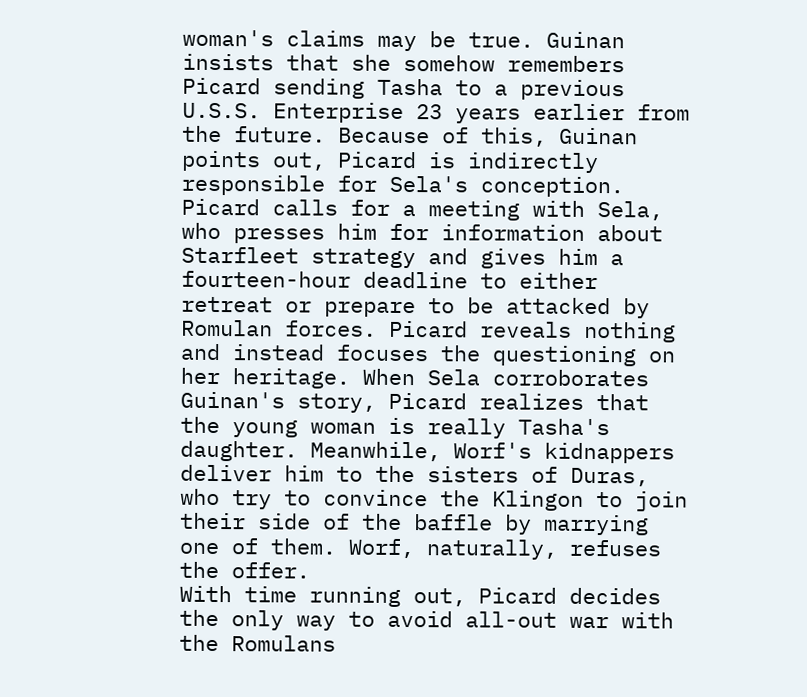woman's claims may be true. Guinan insists that she somehow remembers Picard sending Tasha to a previous U.S.S. Enterprise 23 years earlier from the future. Because of this, Guinan points out, Picard is indirectly responsible for Sela's conception.
Picard calls for a meeting with Sela, who presses him for information about Starfleet strategy and gives him a fourteen-hour deadline to either retreat or prepare to be attacked by Romulan forces. Picard reveals nothing and instead focuses the questioning on her heritage. When Sela corroborates Guinan's story, Picard realizes that the young woman is really Tasha's daughter. Meanwhile, Worf's kidnappers deliver him to the sisters of Duras, who try to convince the Klingon to join their side of the baffle by marrying one of them. Worf, naturally, refuses the offer.
With time running out, Picard decides the only way to avoid all-out war with the Romulans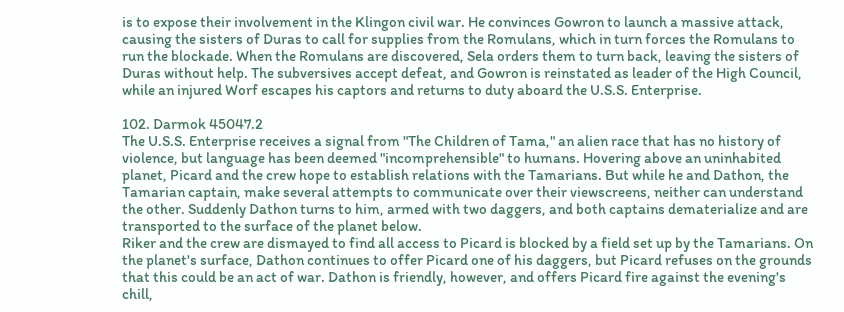is to expose their involvement in the Klingon civil war. He convinces Gowron to launch a massive attack, causing the sisters of Duras to call for supplies from the Romulans, which in turn forces the Romulans to run the blockade. When the Romulans are discovered, Sela orders them to turn back, leaving the sisters of Duras without help. The subversives accept defeat, and Gowron is reinstated as leader of the High Council, while an injured Worf escapes his captors and returns to duty aboard the U.S.S. Enterprise.

102. Darmok 45047.2
The U.S.S. Enterprise receives a signal from "The Children of Tama," an alien race that has no history of violence, but language has been deemed "incomprehensible" to humans. Hovering above an uninhabited planet, Picard and the crew hope to establish relations with the Tamarians. But while he and Dathon, the Tamarian captain, make several attempts to communicate over their viewscreens, neither can understand the other. Suddenly Dathon turns to him, armed with two daggers, and both captains dematerialize and are transported to the surface of the planet below.
Riker and the crew are dismayed to find all access to Picard is blocked by a field set up by the Tamarians. On the planet's surface, Dathon continues to offer Picard one of his daggers, but Picard refuses on the grounds that this could be an act of war. Dathon is friendly, however, and offers Picard fire against the evening's chill,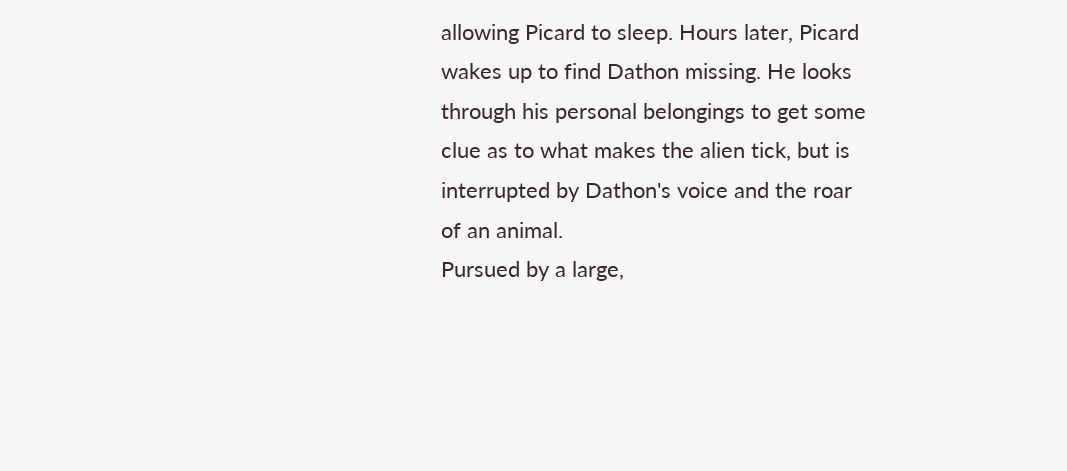allowing Picard to sleep. Hours later, Picard wakes up to find Dathon missing. He looks through his personal belongings to get some clue as to what makes the alien tick, but is interrupted by Dathon's voice and the roar of an animal.
Pursued by a large,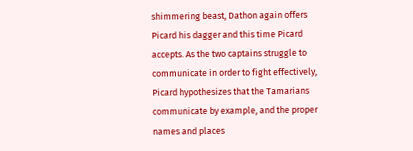shimmering beast, Dathon again offers Picard his dagger and this time Picard accepts. As the two captains struggle to communicate in order to fight effectively, Picard hypothesizes that the Tamarians communicate by example, and the proper names and places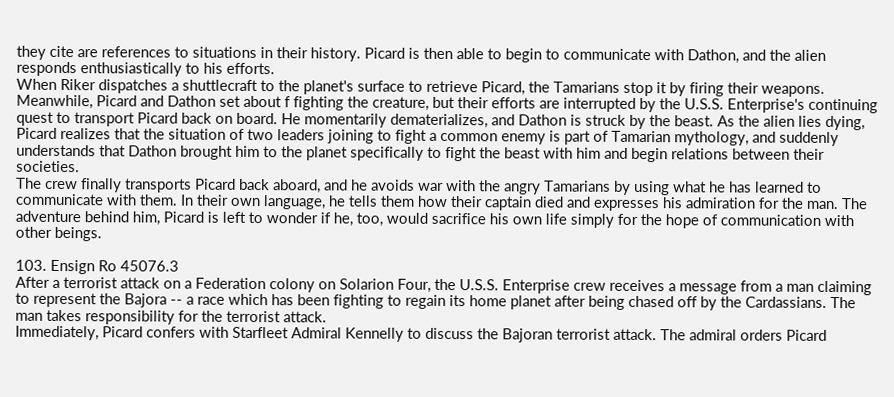they cite are references to situations in their history. Picard is then able to begin to communicate with Dathon, and the alien responds enthusiastically to his efforts.
When Riker dispatches a shuttlecraft to the planet's surface to retrieve Picard, the Tamarians stop it by firing their weapons. Meanwhile, Picard and Dathon set about f fighting the creature, but their efforts are interrupted by the U.S.S. Enterprise's continuing quest to transport Picard back on board. He momentarily dematerializes, and Dathon is struck by the beast. As the alien lies dying, Picard realizes that the situation of two leaders joining to fight a common enemy is part of Tamarian mythology, and suddenly understands that Dathon brought him to the planet specifically to fight the beast with him and begin relations between their societies.
The crew finally transports Picard back aboard, and he avoids war with the angry Tamarians by using what he has learned to communicate with them. In their own language, he tells them how their captain died and expresses his admiration for the man. The adventure behind him, Picard is left to wonder if he, too, would sacrifice his own life simply for the hope of communication with other beings.

103. Ensign Ro 45076.3
After a terrorist attack on a Federation colony on Solarion Four, the U.S.S. Enterprise crew receives a message from a man claiming to represent the Bajora -- a race which has been fighting to regain its home planet after being chased off by the Cardassians. The man takes responsibility for the terrorist attack.
Immediately, Picard confers with Starfleet Admiral Kennelly to discuss the Bajoran terrorist attack. The admiral orders Picard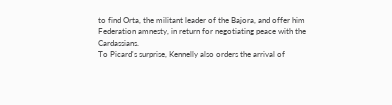to find Orta, the militant leader of the Bajora, and offer him Federation amnesty, in return for negotiating peace with the Cardassians.
To Picard's surprise, Kennelly also orders the arrival of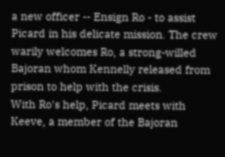a new officer -- Ensign Ro - to assist Picard in his delicate mission. The crew warily welcomes Ro, a strong-willed Bajoran whom Kennelly released from prison to help with the crisis.
With Ro's help, Picard meets with Keeve, a member of the Bajoran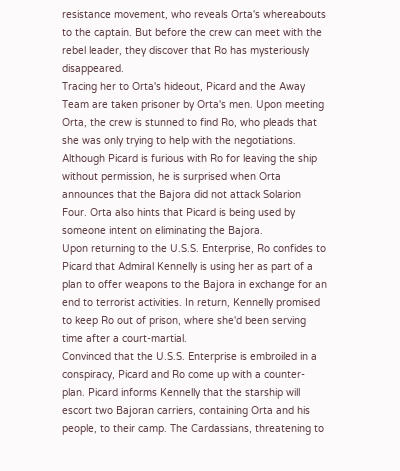resistance movement, who reveals Orta's whereabouts to the captain. But before the crew can meet with the rebel leader, they discover that Ro has mysteriously disappeared.
Tracing her to Orta's hideout, Picard and the Away Team are taken prisoner by Orta's men. Upon meeting Orta, the crew is stunned to find Ro, who pleads that she was only trying to help with the negotiations. Although Picard is furious with Ro for leaving the ship without permission, he is surprised when Orta announces that the Bajora did not attack Solarion Four. Orta also hints that Picard is being used by someone intent on eliminating the Bajora.
Upon returning to the U.S.S. Enterprise, Ro confides to Picard that Admiral Kennelly is using her as part of a plan to offer weapons to the Bajora in exchange for an end to terrorist activities. In return, Kennelly promised to keep Ro out of prison, where she'd been serving time after a court-martial.
Convinced that the U.S.S. Enterprise is embroiled in a conspiracy, Picard and Ro come up with a counter-plan. Picard informs Kennelly that the starship will escort two Bajoran carriers, containing Orta and his people, to their camp. The Cardassians, threatening to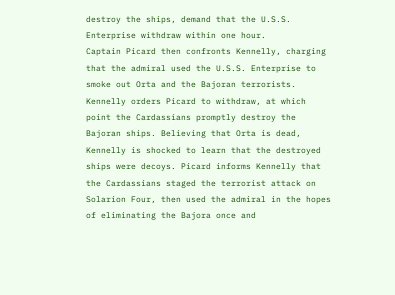destroy the ships, demand that the U.S.S. Enterprise withdraw within one hour.
Captain Picard then confronts Kennelly, charging that the admiral used the U.S.S. Enterprise to smoke out Orta and the Bajoran terrorists. Kennelly orders Picard to withdraw, at which point the Cardassians promptly destroy the Bajoran ships. Believing that Orta is dead, Kennelly is shocked to learn that the destroyed ships were decoys. Picard informs Kennelly that the Cardassians staged the terrorist attack on Solarion Four, then used the admiral in the hopes of eliminating the Bajora once and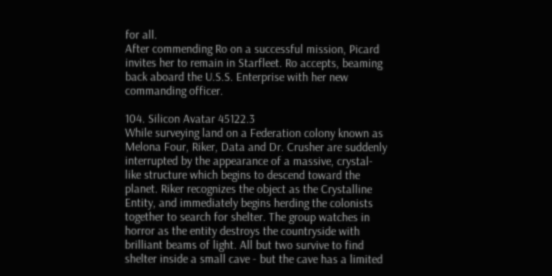for all.
After commending Ro on a successful mission, Picard invites her to remain in Starfleet. Ro accepts, beaming back aboard the U.S.S. Enterprise with her new commanding officer.

104. Silicon Avatar 45122.3
While surveying land on a Federation colony known as Melona Four, Riker, Data and Dr. Crusher are suddenly interrupted by the appearance of a massive, crystal-like structure which begins to descend toward the planet. Riker recognizes the object as the Crystalline Entity, and immediately begins herding the colonists together to search for shelter. The group watches in horror as the entity destroys the countryside with brilliant beams of light. All but two survive to find shelter inside a small cave - but the cave has a limited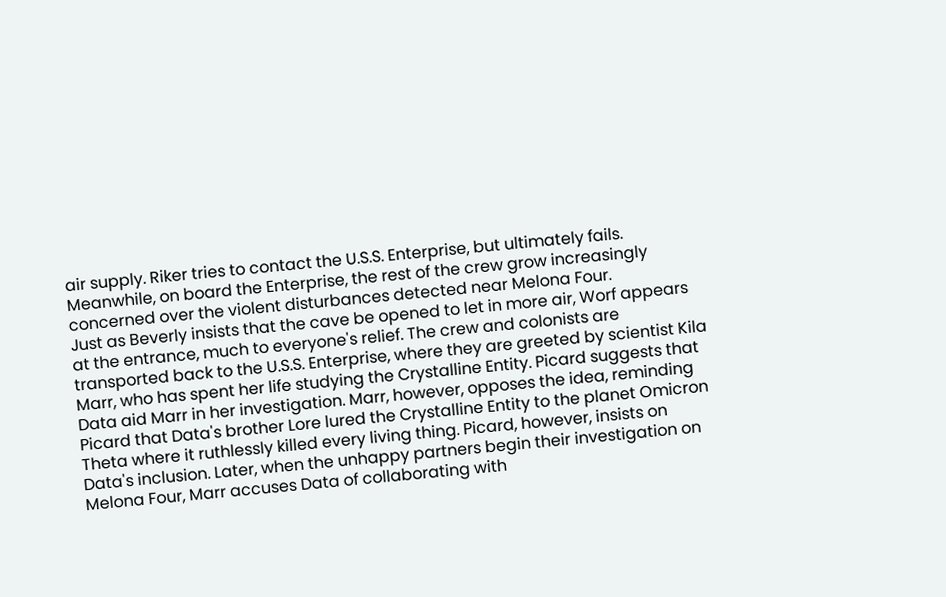air supply. Riker tries to contact the U.S.S. Enterprise, but ultimately fails. Meanwhile, on board the Enterprise, the rest of the crew grow increasingly concerned over the violent disturbances detected near Melona Four.
Just as Beverly insists that the cave be opened to let in more air, Worf appears at the entrance, much to everyone's relief. The crew and colonists are transported back to the U.S.S. Enterprise, where they are greeted by scientist Kila Marr, who has spent her life studying the Crystalline Entity. Picard suggests that Data aid Marr in her investigation. Marr, however, opposes the idea, reminding Picard that Data's brother Lore lured the Crystalline Entity to the planet Omicron Theta where it ruthlessly killed every living thing. Picard, however, insists on Data's inclusion. Later, when the unhappy partners begin their investigation on Melona Four, Marr accuses Data of collaborating with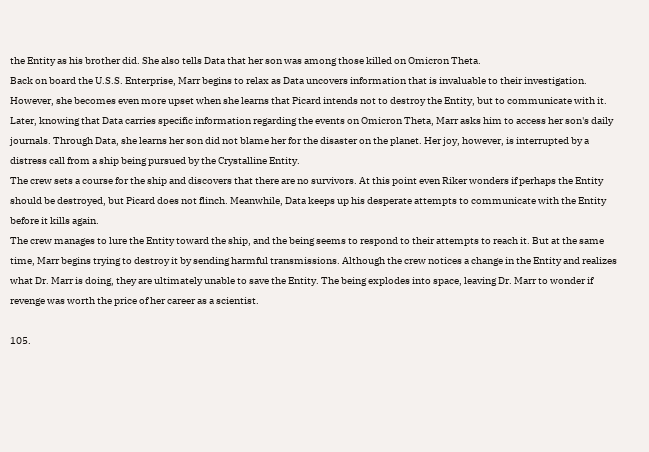the Entity as his brother did. She also tells Data that her son was among those killed on Omicron Theta.
Back on board the U.S.S. Enterprise, Marr begins to relax as Data uncovers information that is invaluable to their investigation. However, she becomes even more upset when she learns that Picard intends not to destroy the Entity, but to communicate with it. Later, knowing that Data carries specific information regarding the events on Omicron Theta, Marr asks him to access her son's daily journals. Through Data, she learns her son did not blame her for the disaster on the planet. Her joy, however, is interrupted by a distress call from a ship being pursued by the Crystalline Entity.
The crew sets a course for the ship and discovers that there are no survivors. At this point even Riker wonders if perhaps the Entity should be destroyed, but Picard does not flinch. Meanwhile, Data keeps up his desperate attempts to communicate with the Entity before it kills again.
The crew manages to lure the Entity toward the ship, and the being seems to respond to their attempts to reach it. But at the same time, Marr begins trying to destroy it by sending harmful transmissions. Although the crew notices a change in the Entity and realizes what Dr. Marr is doing, they are ultimately unable to save the Entity. The being explodes into space, leaving Dr. Marr to wonder if revenge was worth the price of her career as a scientist.

105.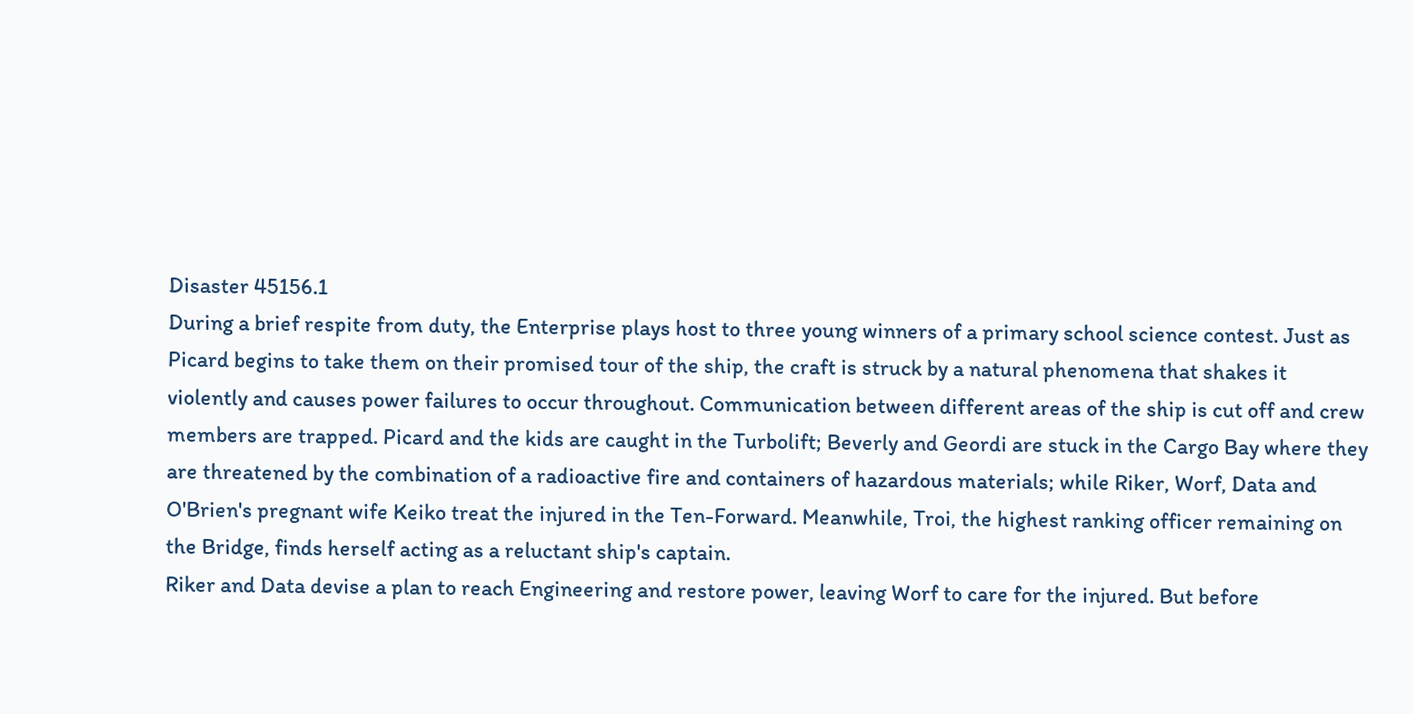Disaster 45156.1
During a brief respite from duty, the Enterprise plays host to three young winners of a primary school science contest. Just as Picard begins to take them on their promised tour of the ship, the craft is struck by a natural phenomena that shakes it violently and causes power failures to occur throughout. Communication between different areas of the ship is cut off and crew members are trapped. Picard and the kids are caught in the Turbolift; Beverly and Geordi are stuck in the Cargo Bay where they are threatened by the combination of a radioactive fire and containers of hazardous materials; while Riker, Worf, Data and O'Brien's pregnant wife Keiko treat the injured in the Ten-Forward. Meanwhile, Troi, the highest ranking officer remaining on the Bridge, finds herself acting as a reluctant ship's captain.
Riker and Data devise a plan to reach Engineering and restore power, leaving Worf to care for the injured. But before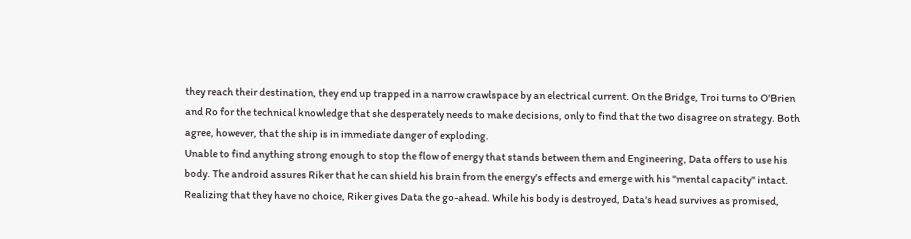they reach their destination, they end up trapped in a narrow crawlspace by an electrical current. On the Bridge, Troi turns to O'Brien and Ro for the technical knowledge that she desperately needs to make decisions, only to find that the two disagree on strategy. Both agree, however, that the ship is in immediate danger of exploding.
Unable to find anything strong enough to stop the flow of energy that stands between them and Engineering, Data offers to use his body. The android assures Riker that he can shield his brain from the energy's effects and emerge with his "mental capacity" intact. Realizing that they have no choice, Riker gives Data the go-ahead. While his body is destroyed, Data's head survives as promised,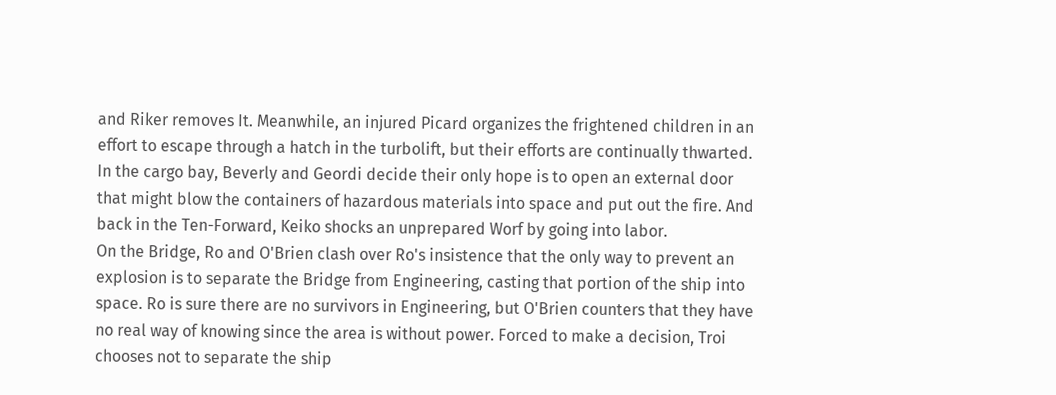and Riker removes It. Meanwhile, an injured Picard organizes the frightened children in an effort to escape through a hatch in the turbolift, but their efforts are continually thwarted. In the cargo bay, Beverly and Geordi decide their only hope is to open an external door that might blow the containers of hazardous materials into space and put out the fire. And back in the Ten-Forward, Keiko shocks an unprepared Worf by going into labor.
On the Bridge, Ro and O'Brien clash over Ro's insistence that the only way to prevent an explosion is to separate the Bridge from Engineering, casting that portion of the ship into space. Ro is sure there are no survivors in Engineering, but O'Brien counters that they have no real way of knowing since the area is without power. Forced to make a decision, Troi chooses not to separate the ship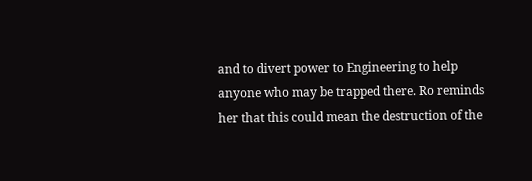and to divert power to Engineering to help anyone who may be trapped there. Ro reminds her that this could mean the destruction of the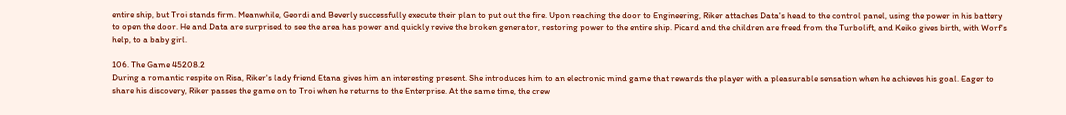entire ship, but Troi stands firm. Meanwhile, Geordi and Beverly successfully execute their plan to put out the fire. Upon reaching the door to Engineering, Riker attaches Data's head to the control panel, using the power in his battery to open the door. He and Data are surprised to see the area has power and quickly revive the broken generator, restoring power to the entire ship. Picard and the children are freed from the Turbolift, and Keiko gives birth, with Worf's help, to a baby girl.

106. The Game 45208.2
During a romantic respite on Risa, Riker's lady friend Etana gives him an interesting present. She introduces him to an electronic mind game that rewards the player with a pleasurable sensation when he achieves his goal. Eager to share his discovery, Riker passes the game on to Troi when he returns to the Enterprise. At the same time, the crew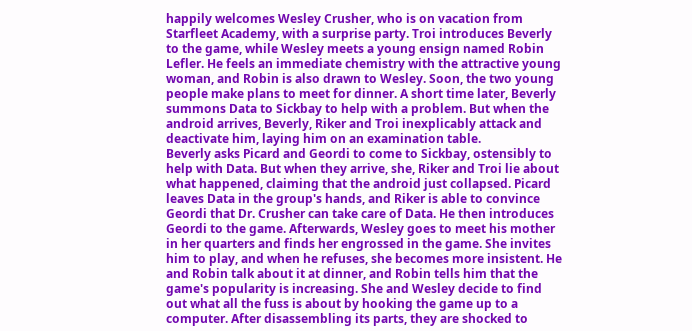happily welcomes Wesley Crusher, who is on vacation from Starfleet Academy, with a surprise party. Troi introduces Beverly to the game, while Wesley meets a young ensign named Robin Lefler. He feels an immediate chemistry with the attractive young woman, and Robin is also drawn to Wesley. Soon, the two young people make plans to meet for dinner. A short time later, Beverly summons Data to Sickbay to help with a problem. But when the android arrives, Beverly, Riker and Troi inexplicably attack and deactivate him, laying him on an examination table.
Beverly asks Picard and Geordi to come to Sickbay, ostensibly to help with Data. But when they arrive, she, Riker and Troi lie about what happened, claiming that the android just collapsed. Picard leaves Data in the group's hands, and Riker is able to convince Geordi that Dr. Crusher can take care of Data. He then introduces Geordi to the game. Afterwards, Wesley goes to meet his mother in her quarters and finds her engrossed in the game. She invites him to play, and when he refuses, she becomes more insistent. He and Robin talk about it at dinner, and Robin tells him that the game's popularity is increasing. She and Wesley decide to find out what all the fuss is about by hooking the game up to a computer. After disassembling its parts, they are shocked to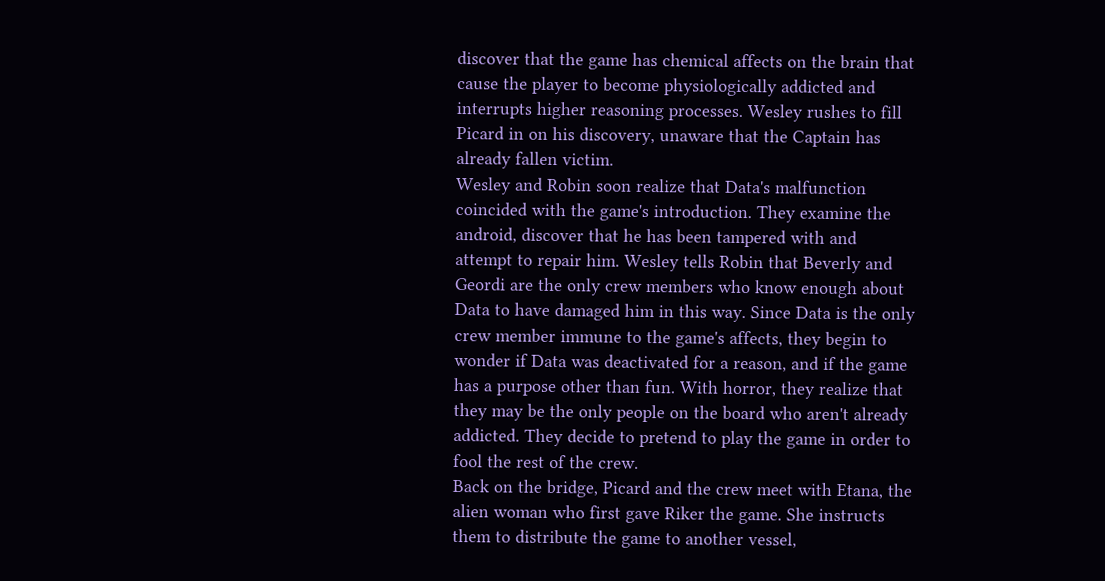discover that the game has chemical affects on the brain that cause the player to become physiologically addicted and interrupts higher reasoning processes. Wesley rushes to fill Picard in on his discovery, unaware that the Captain has already fallen victim.
Wesley and Robin soon realize that Data's malfunction coincided with the game's introduction. They examine the android, discover that he has been tampered with and attempt to repair him. Wesley tells Robin that Beverly and Geordi are the only crew members who know enough about Data to have damaged him in this way. Since Data is the only crew member immune to the game's affects, they begin to wonder if Data was deactivated for a reason, and if the game has a purpose other than fun. With horror, they realize that they may be the only people on the board who aren't already addicted. They decide to pretend to play the game in order to fool the rest of the crew.
Back on the bridge, Picard and the crew meet with Etana, the alien woman who first gave Riker the game. She instructs them to distribute the game to another vessel,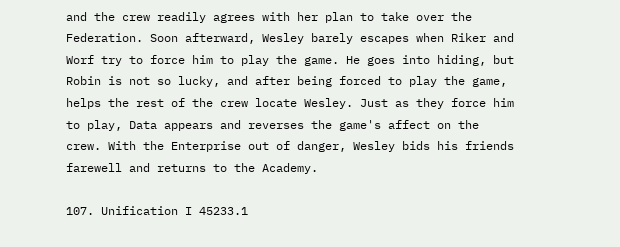and the crew readily agrees with her plan to take over the Federation. Soon afterward, Wesley barely escapes when Riker and Worf try to force him to play the game. He goes into hiding, but Robin is not so lucky, and after being forced to play the game, helps the rest of the crew locate Wesley. Just as they force him to play, Data appears and reverses the game's affect on the crew. With the Enterprise out of danger, Wesley bids his friends farewell and returns to the Academy.

107. Unification I 45233.1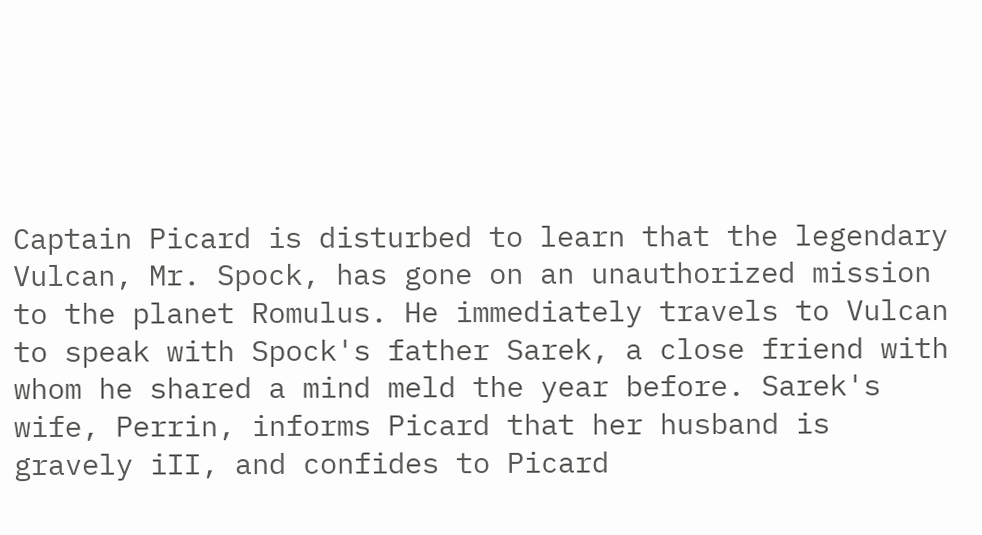Captain Picard is disturbed to learn that the legendary Vulcan, Mr. Spock, has gone on an unauthorized mission to the planet Romulus. He immediately travels to Vulcan to speak with Spock's father Sarek, a close friend with whom he shared a mind meld the year before. Sarek's wife, Perrin, informs Picard that her husband is gravely iII, and confides to Picard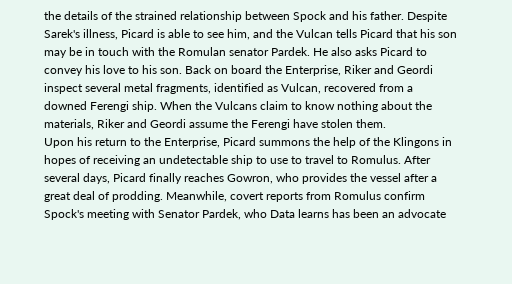the details of the strained relationship between Spock and his father. Despite Sarek's illness, Picard is able to see him, and the Vulcan tells Picard that his son may be in touch with the Romulan senator Pardek. He also asks Picard to convey his love to his son. Back on board the Enterprise, Riker and Geordi inspect several metal fragments, identified as Vulcan, recovered from a downed Ferengi ship. When the Vulcans claim to know nothing about the materials, Riker and Geordi assume the Ferengi have stolen them.
Upon his return to the Enterprise, Picard summons the help of the Klingons in hopes of receiving an undetectable ship to use to travel to Romulus. After several days, Picard finally reaches Gowron, who provides the vessel after a great deal of prodding. Meanwhile, covert reports from Romulus confirm Spock's meeting with Senator Pardek, who Data learns has been an advocate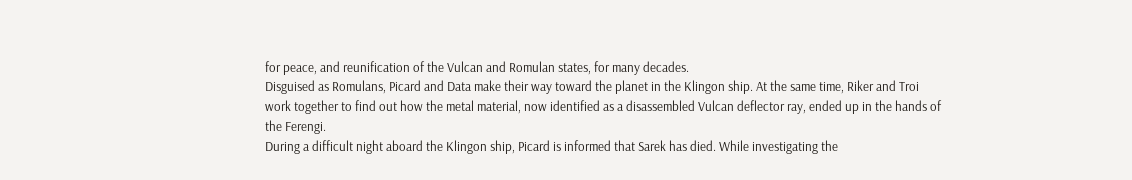for peace, and reunification of the Vulcan and Romulan states, for many decades.
Disguised as Romulans, Picard and Data make their way toward the planet in the Klingon ship. At the same time, Riker and Troi work together to find out how the metal material, now identified as a disassembled Vulcan deflector ray, ended up in the hands of the Ferengi.
During a difficult night aboard the Klingon ship, Picard is informed that Sarek has died. While investigating the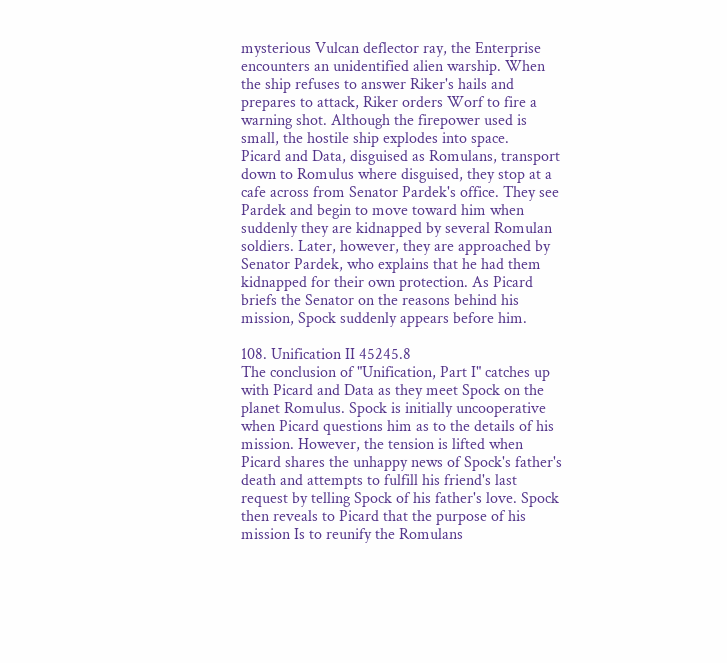mysterious Vulcan deflector ray, the Enterprise encounters an unidentified alien warship. When the ship refuses to answer Riker's hails and prepares to attack, Riker orders Worf to fire a warning shot. Although the firepower used is small, the hostile ship explodes into space.
Picard and Data, disguised as Romulans, transport down to Romulus where disguised, they stop at a cafe across from Senator Pardek's office. They see Pardek and begin to move toward him when suddenly they are kidnapped by several Romulan soldiers. Later, however, they are approached by Senator Pardek, who explains that he had them kidnapped for their own protection. As Picard briefs the Senator on the reasons behind his mission, Spock suddenly appears before him.

108. Unification II 45245.8
The conclusion of "Unification, Part I" catches up with Picard and Data as they meet Spock on the planet Romulus. Spock is initially uncooperative when Picard questions him as to the details of his mission. However, the tension is lifted when Picard shares the unhappy news of Spock's father's death and attempts to fulfill his friend's last request by telling Spock of his father's love. Spock then reveals to Picard that the purpose of his mission Is to reunify the Romulans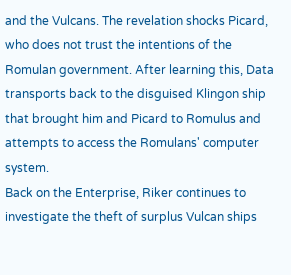and the Vulcans. The revelation shocks Picard, who does not trust the intentions of the Romulan government. After learning this, Data transports back to the disguised Klingon ship that brought him and Picard to Romulus and attempts to access the Romulans' computer system.
Back on the Enterprise, Riker continues to investigate the theft of surplus Vulcan ships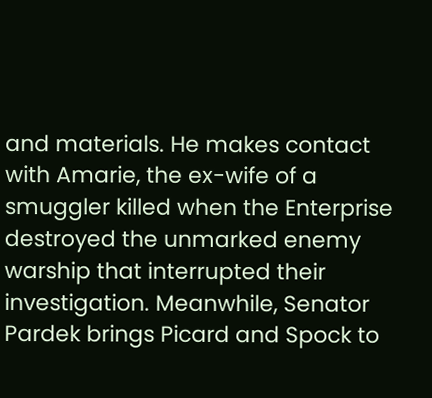and materials. He makes contact with Amarie, the ex-wife of a smuggler killed when the Enterprise destroyed the unmarked enemy warship that interrupted their investigation. Meanwhile, Senator Pardek brings Picard and Spock to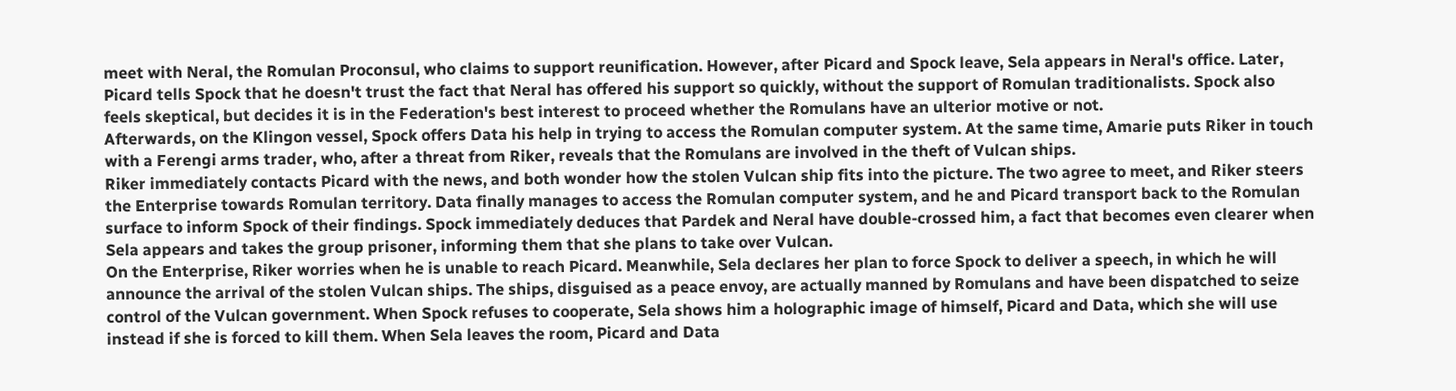meet with Neral, the Romulan Proconsul, who claims to support reunification. However, after Picard and Spock leave, Sela appears in Neral's office. Later, Picard tells Spock that he doesn't trust the fact that Neral has offered his support so quickly, without the support of Romulan traditionalists. Spock also feels skeptical, but decides it is in the Federation's best interest to proceed whether the Romulans have an ulterior motive or not.
Afterwards, on the Klingon vessel, Spock offers Data his help in trying to access the Romulan computer system. At the same time, Amarie puts Riker in touch with a Ferengi arms trader, who, after a threat from Riker, reveals that the Romulans are involved in the theft of Vulcan ships.
Riker immediately contacts Picard with the news, and both wonder how the stolen Vulcan ship fits into the picture. The two agree to meet, and Riker steers the Enterprise towards Romulan territory. Data finally manages to access the Romulan computer system, and he and Picard transport back to the Romulan surface to inform Spock of their findings. Spock immediately deduces that Pardek and Neral have double-crossed him, a fact that becomes even clearer when Sela appears and takes the group prisoner, informing them that she plans to take over Vulcan.
On the Enterprise, Riker worries when he is unable to reach Picard. Meanwhile, Sela declares her plan to force Spock to deliver a speech, in which he will announce the arrival of the stolen Vulcan ships. The ships, disguised as a peace envoy, are actually manned by Romulans and have been dispatched to seize control of the Vulcan government. When Spock refuses to cooperate, Sela shows him a holographic image of himself, Picard and Data, which she will use instead if she is forced to kill them. When Sela leaves the room, Picard and Data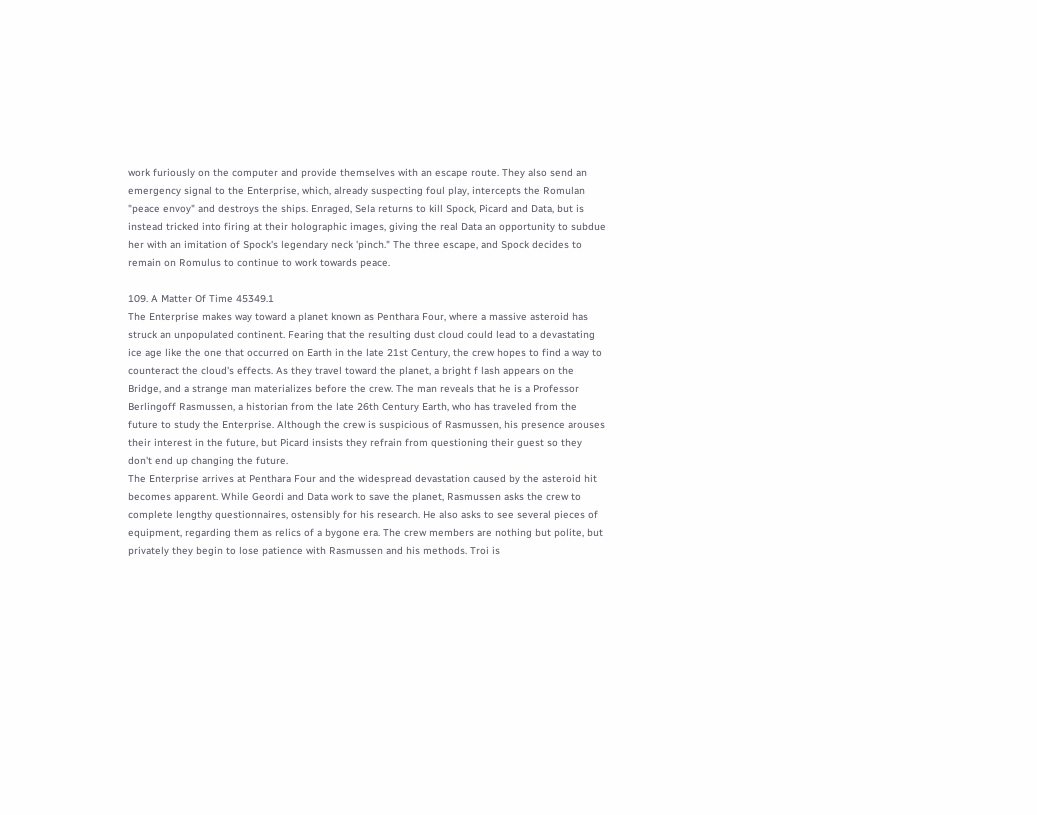work furiously on the computer and provide themselves with an escape route. They also send an emergency signal to the Enterprise, which, already suspecting foul play, intercepts the Romulan "peace envoy" and destroys the ships. Enraged, Sela returns to kill Spock, Picard and Data, but is instead tricked into firing at their holographic images, giving the real Data an opportunity to subdue her with an imitation of Spock's legendary neck 'pinch." The three escape, and Spock decides to remain on Romulus to continue to work towards peace.

109. A Matter Of Time 45349.1
The Enterprise makes way toward a planet known as Penthara Four, where a massive asteroid has struck an unpopulated continent. Fearing that the resulting dust cloud could lead to a devastating ice age like the one that occurred on Earth in the late 21st Century, the crew hopes to find a way to counteract the cloud's effects. As they travel toward the planet, a bright f lash appears on the Bridge, and a strange man materializes before the crew. The man reveals that he is a Professor Berlingoff Rasmussen, a historian from the late 26th Century Earth, who has traveled from the future to study the Enterprise. Although the crew is suspicious of Rasmussen, his presence arouses their interest in the future, but Picard insists they refrain from questioning their guest so they don't end up changing the future.
The Enterprise arrives at Penthara Four and the widespread devastation caused by the asteroid hit becomes apparent. While Geordi and Data work to save the planet, Rasmussen asks the crew to complete lengthy questionnaires, ostensibly for his research. He also asks to see several pieces of equipment, regarding them as relics of a bygone era. The crew members are nothing but polite, but privately they begin to lose patience with Rasmussen and his methods. Troi is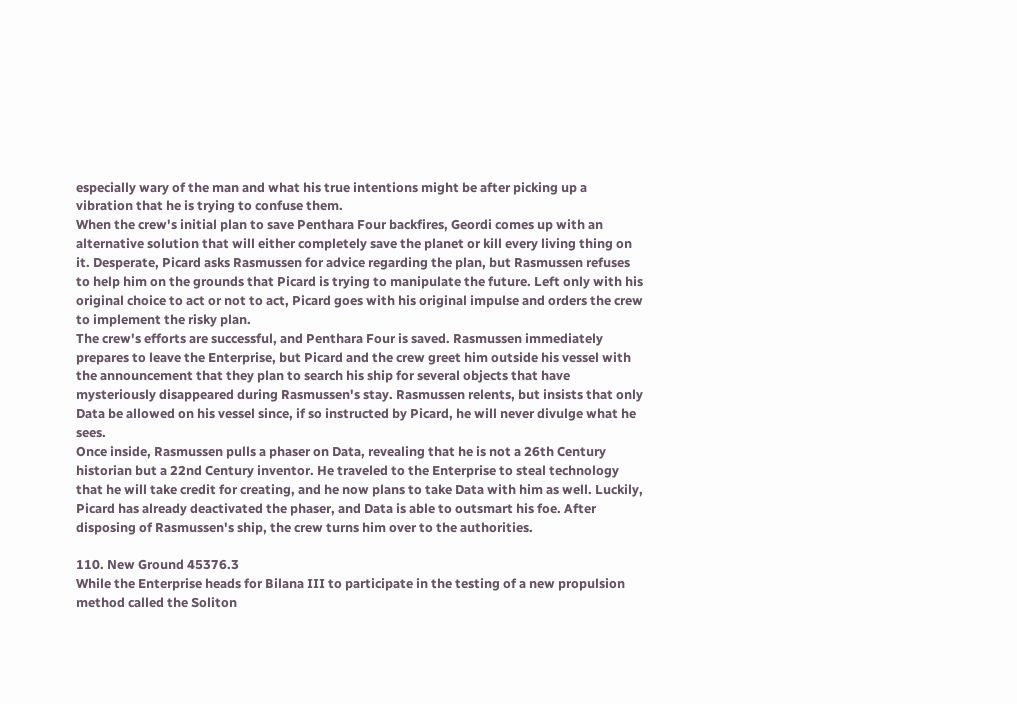especially wary of the man and what his true intentions might be after picking up a vibration that he is trying to confuse them.
When the crew's initial plan to save Penthara Four backfires, Geordi comes up with an alternative solution that will either completely save the planet or kill every living thing on it. Desperate, Picard asks Rasmussen for advice regarding the plan, but Rasmussen refuses to help him on the grounds that Picard is trying to manipulate the future. Left only with his original choice to act or not to act, Picard goes with his original impulse and orders the crew to implement the risky plan.
The crew's efforts are successful, and Penthara Four is saved. Rasmussen immediately prepares to leave the Enterprise, but Picard and the crew greet him outside his vessel with the announcement that they plan to search his ship for several objects that have mysteriously disappeared during Rasmussen's stay. Rasmussen relents, but insists that only Data be allowed on his vessel since, if so instructed by Picard, he will never divulge what he sees.
Once inside, Rasmussen pulls a phaser on Data, revealing that he is not a 26th Century historian but a 22nd Century inventor. He traveled to the Enterprise to steal technology that he will take credit for creating, and he now plans to take Data with him as well. Luckily, Picard has already deactivated the phaser, and Data is able to outsmart his foe. After disposing of Rasmussen's ship, the crew turns him over to the authorities.

110. New Ground 45376.3
While the Enterprise heads for Bilana III to participate in the testing of a new propulsion method called the Soliton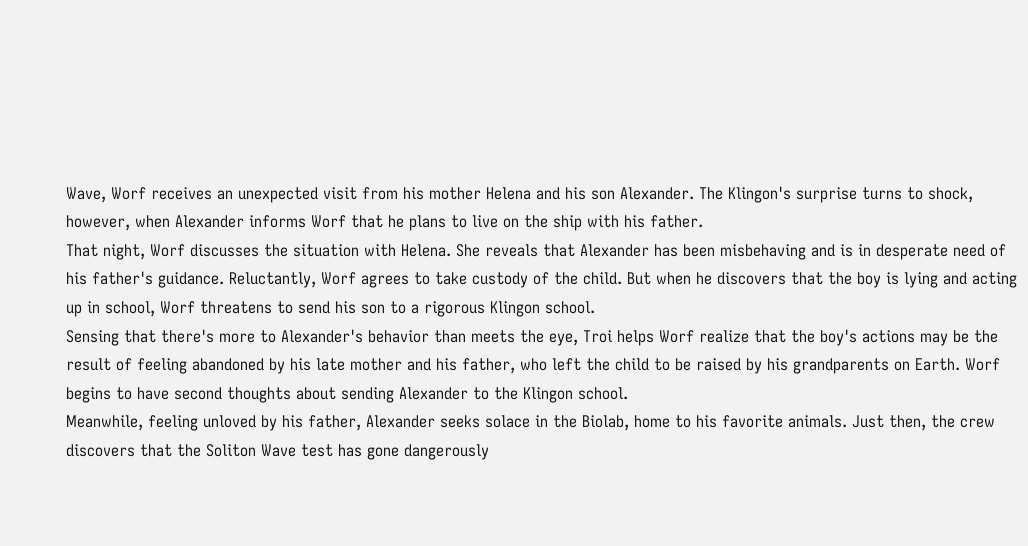Wave, Worf receives an unexpected visit from his mother Helena and his son Alexander. The Klingon's surprise turns to shock, however, when Alexander informs Worf that he plans to live on the ship with his father.
That night, Worf discusses the situation with Helena. She reveals that Alexander has been misbehaving and is in desperate need of his father's guidance. Reluctantly, Worf agrees to take custody of the child. But when he discovers that the boy is lying and acting up in school, Worf threatens to send his son to a rigorous Klingon school.
Sensing that there's more to Alexander's behavior than meets the eye, Troi helps Worf realize that the boy's actions may be the result of feeling abandoned by his late mother and his father, who left the child to be raised by his grandparents on Earth. Worf begins to have second thoughts about sending Alexander to the Klingon school.
Meanwhile, feeling unloved by his father, Alexander seeks solace in the Biolab, home to his favorite animals. Just then, the crew discovers that the Soliton Wave test has gone dangerously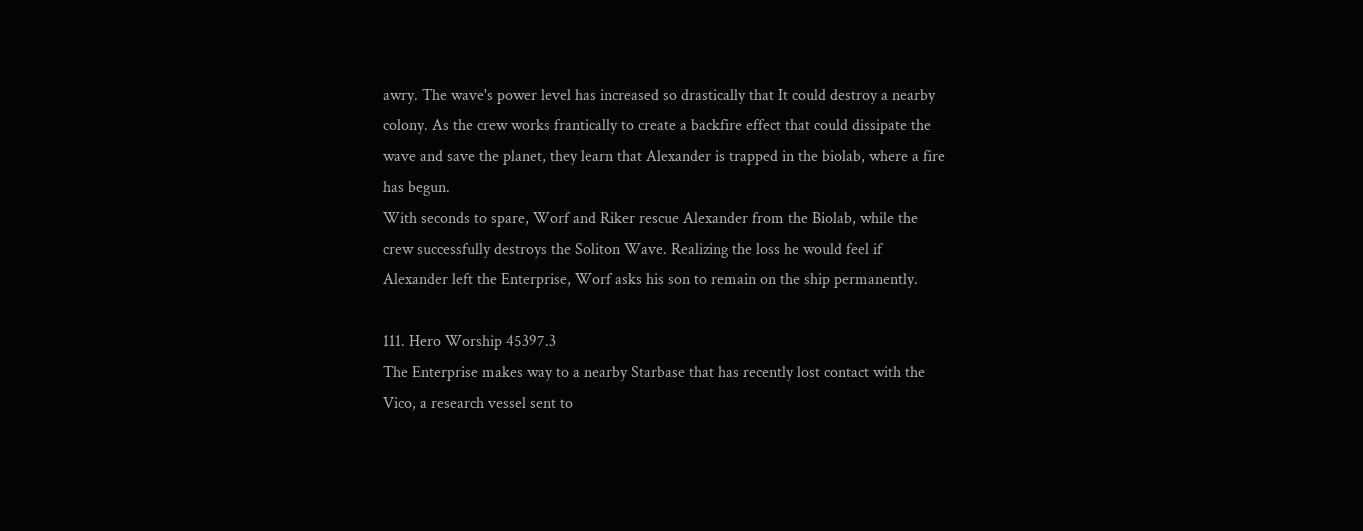awry. The wave's power level has increased so drastically that It could destroy a nearby colony. As the crew works frantically to create a backfire effect that could dissipate the wave and save the planet, they learn that Alexander is trapped in the biolab, where a fire has begun.
With seconds to spare, Worf and Riker rescue Alexander from the Biolab, while the crew successfully destroys the Soliton Wave. Realizing the loss he would feel if Alexander left the Enterprise, Worf asks his son to remain on the ship permanently.

111. Hero Worship 45397.3
The Enterprise makes way to a nearby Starbase that has recently lost contact with the Vico, a research vessel sent to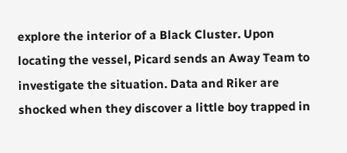explore the interior of a Black Cluster. Upon locating the vessel, Picard sends an Away Team to investigate the situation. Data and Riker are shocked when they discover a little boy trapped in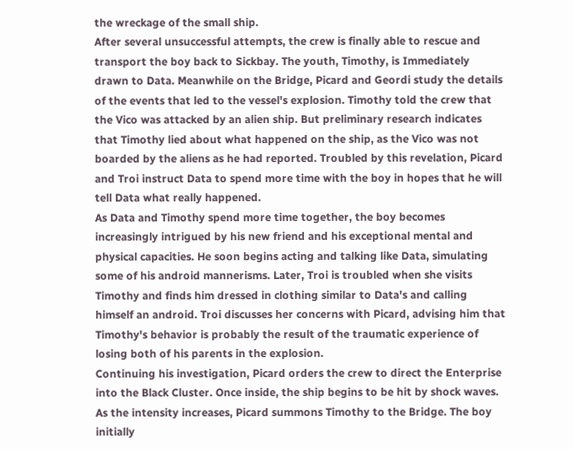the wreckage of the small ship.
After several unsuccessful attempts, the crew is finally able to rescue and transport the boy back to Sickbay. The youth, Timothy, is Immediately drawn to Data. Meanwhile on the Bridge, Picard and Geordi study the details of the events that led to the vessel's explosion. Timothy told the crew that the Vico was attacked by an alien ship. But preliminary research indicates that Timothy lied about what happened on the ship, as the Vico was not boarded by the aliens as he had reported. Troubled by this revelation, Picard and Troi instruct Data to spend more time with the boy in hopes that he will tell Data what really happened.
As Data and Timothy spend more time together, the boy becomes increasingly intrigued by his new friend and his exceptional mental and physical capacities. He soon begins acting and talking like Data, simulating some of his android mannerisms. Later, Troi is troubled when she visits Timothy and finds him dressed in clothing similar to Data's and calling himself an android. Troi discusses her concerns with Picard, advising him that Timothy's behavior is probably the result of the traumatic experience of losing both of his parents in the explosion.
Continuing his investigation, Picard orders the crew to direct the Enterprise into the Black Cluster. Once inside, the ship begins to be hit by shock waves. As the intensity increases, Picard summons Timothy to the Bridge. The boy initially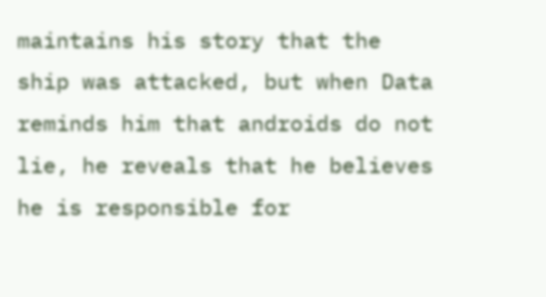maintains his story that the ship was attacked, but when Data reminds him that androids do not lie, he reveals that he believes he is responsible for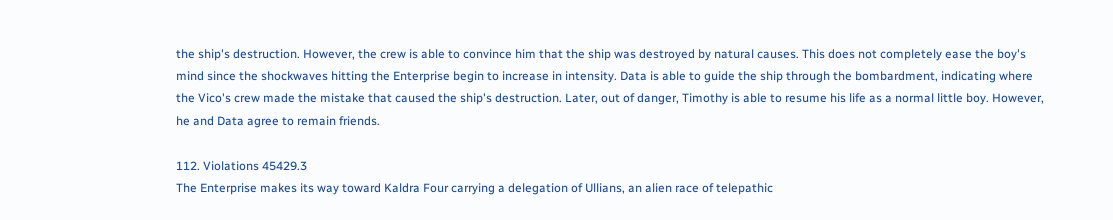the ship's destruction. However, the crew is able to convince him that the ship was destroyed by natural causes. This does not completely ease the boy's mind since the shockwaves hitting the Enterprise begin to increase in intensity. Data is able to guide the ship through the bombardment, indicating where the Vico's crew made the mistake that caused the ship's destruction. Later, out of danger, Timothy is able to resume his life as a normal little boy. However, he and Data agree to remain friends.

112. Violations 45429.3
The Enterprise makes its way toward Kaldra Four carrying a delegation of Ullians, an alien race of telepathic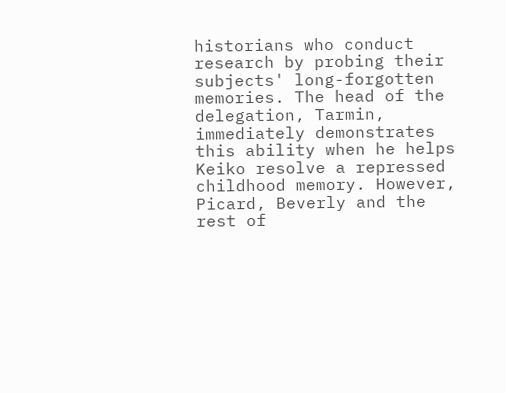historians who conduct research by probing their subjects' long-forgotten memories. The head of the delegation, Tarmin, immediately demonstrates this ability when he helps Keiko resolve a repressed childhood memory. However, Picard, Beverly and the rest of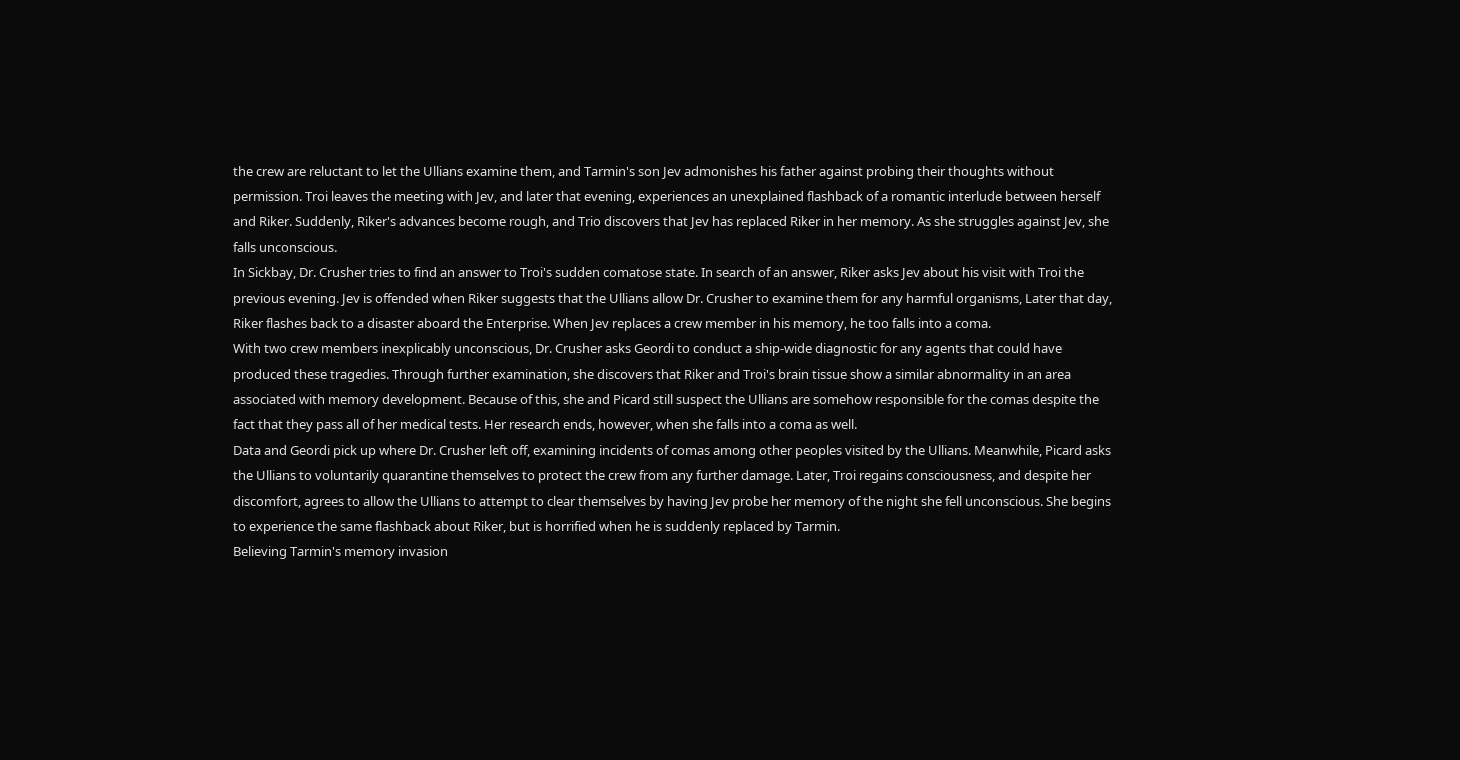the crew are reluctant to let the Ullians examine them, and Tarmin's son Jev admonishes his father against probing their thoughts without permission. Troi leaves the meeting with Jev, and later that evening, experiences an unexplained flashback of a romantic interlude between herself and Riker. Suddenly, Riker's advances become rough, and Trio discovers that Jev has replaced Riker in her memory. As she struggles against Jev, she falls unconscious.
In Sickbay, Dr. Crusher tries to find an answer to Troi's sudden comatose state. In search of an answer, Riker asks Jev about his visit with Troi the previous evening. Jev is offended when Riker suggests that the Ullians allow Dr. Crusher to examine them for any harmful organisms, Later that day, Riker flashes back to a disaster aboard the Enterprise. When Jev replaces a crew member in his memory, he too falls into a coma.
With two crew members inexplicably unconscious, Dr. Crusher asks Geordi to conduct a ship-wide diagnostic for any agents that could have produced these tragedies. Through further examination, she discovers that Riker and Troi's brain tissue show a similar abnormality in an area associated with memory development. Because of this, she and Picard still suspect the Ullians are somehow responsible for the comas despite the fact that they pass all of her medical tests. Her research ends, however, when she falls into a coma as well.
Data and Geordi pick up where Dr. Crusher left off, examining incidents of comas among other peoples visited by the Ullians. Meanwhile, Picard asks the Ullians to voluntarily quarantine themselves to protect the crew from any further damage. Later, Troi regains consciousness, and despite her discomfort, agrees to allow the Ullians to attempt to clear themselves by having Jev probe her memory of the night she fell unconscious. She begins to experience the same flashback about Riker, but is horrified when he is suddenly replaced by Tarmin.
Believing Tarmin's memory invasion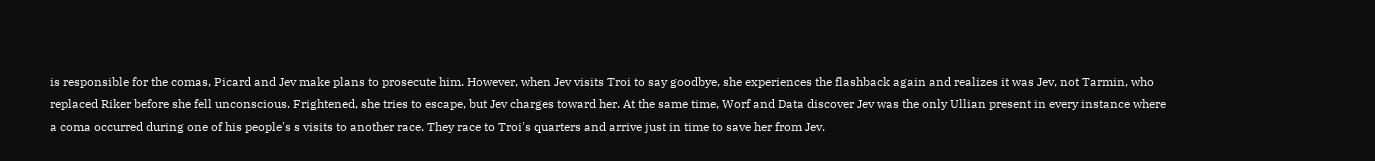is responsible for the comas, Picard and Jev make plans to prosecute him. However, when Jev visits Troi to say goodbye, she experiences the flashback again and realizes it was Jev, not Tarmin, who replaced Riker before she fell unconscious. Frightened, she tries to escape, but Jev charges toward her. At the same time, Worf and Data discover Jev was the only Ullian present in every instance where a coma occurred during one of his people's s visits to another race. They race to Troi's quarters and arrive just in time to save her from Jev.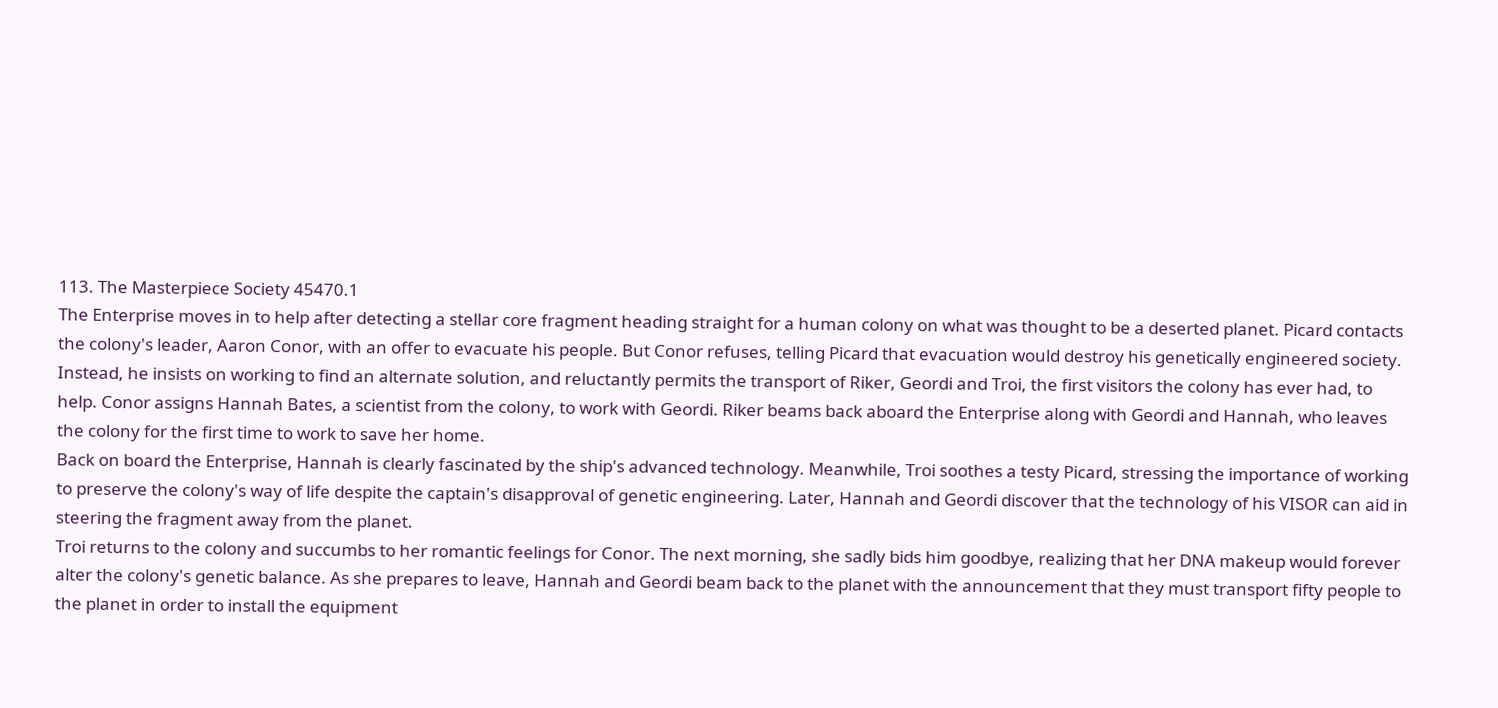113. The Masterpiece Society 45470.1
The Enterprise moves in to help after detecting a stellar core fragment heading straight for a human colony on what was thought to be a deserted planet. Picard contacts the colony's leader, Aaron Conor, with an offer to evacuate his people. But Conor refuses, telling Picard that evacuation would destroy his genetically engineered society. Instead, he insists on working to find an alternate solution, and reluctantly permits the transport of Riker, Geordi and Troi, the first visitors the colony has ever had, to help. Conor assigns Hannah Bates, a scientist from the colony, to work with Geordi. Riker beams back aboard the Enterprise along with Geordi and Hannah, who leaves the colony for the first time to work to save her home.
Back on board the Enterprise, Hannah is clearly fascinated by the ship's advanced technology. Meanwhile, Troi soothes a testy Picard, stressing the importance of working to preserve the colony's way of life despite the captain's disapproval of genetic engineering. Later, Hannah and Geordi discover that the technology of his VISOR can aid in steering the fragment away from the planet.
Troi returns to the colony and succumbs to her romantic feelings for Conor. The next morning, she sadly bids him goodbye, realizing that her DNA makeup would forever alter the colony's genetic balance. As she prepares to leave, Hannah and Geordi beam back to the planet with the announcement that they must transport fifty people to the planet in order to install the equipment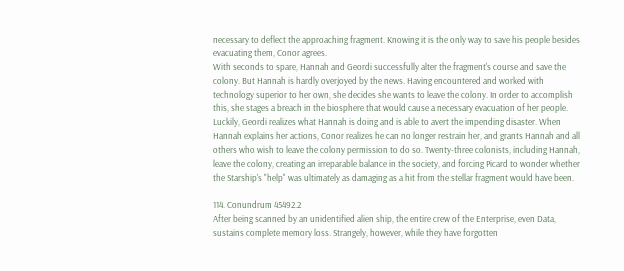necessary to deflect the approaching fragment. Knowing it is the only way to save his people besides evacuating them, Conor agrees.
With seconds to spare, Hannah and Geordi successfully alter the fragment's course and save the colony. But Hannah is hardly overjoyed by the news. Having encountered and worked with technology superior to her own, she decides she wants to leave the colony. In order to accomplish this, she stages a breach in the biosphere that would cause a necessary evacuation of her people.
Luckily, Geordi realizes what Hannah is doing and is able to avert the impending disaster. When Hannah explains her actions, Conor realizes he can no longer restrain her, and grants Hannah and all others who wish to leave the colony permission to do so. Twenty-three colonists, including Hannah, leave the colony, creating an irreparable balance in the society, and forcing Picard to wonder whether the Starship's "help" was ultimately as damaging as a hit from the stellar fragment would have been.

114. Conundrum 45492.2
After being scanned by an unidentified alien ship, the entire crew of the Enterprise, even Data, sustains complete memory loss. Strangely, however, while they have forgotten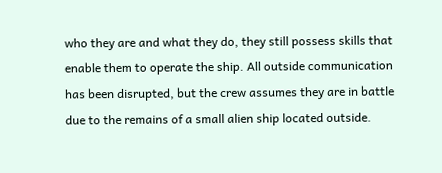who they are and what they do, they still possess skills that enable them to operate the ship. All outside communication has been disrupted, but the crew assumes they are in battle due to the remains of a small alien ship located outside.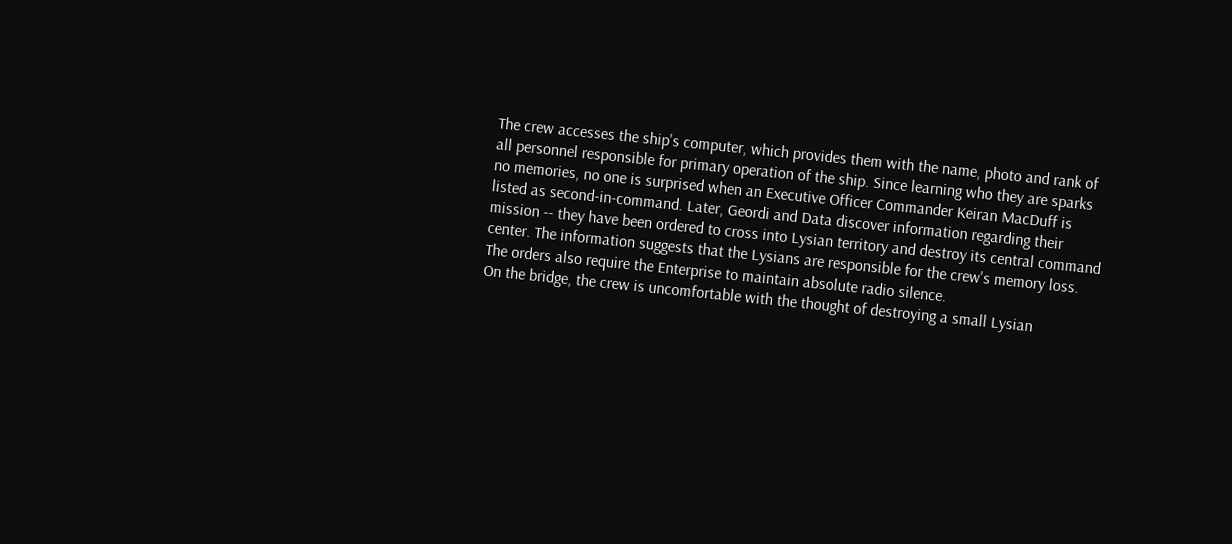The crew accesses the ship's computer, which provides them with the name, photo and rank of all personnel responsible for primary operation of the ship. Since learning who they are sparks no memories, no one is surprised when an Executive Officer Commander Keiran MacDuff is listed as second-in-command. Later, Geordi and Data discover information regarding their mission -- they have been ordered to cross into Lysian territory and destroy its central command center. The information suggests that the Lysians are responsible for the crew's memory loss. The orders also require the Enterprise to maintain absolute radio silence.
On the bridge, the crew is uncomfortable with the thought of destroying a small Lysian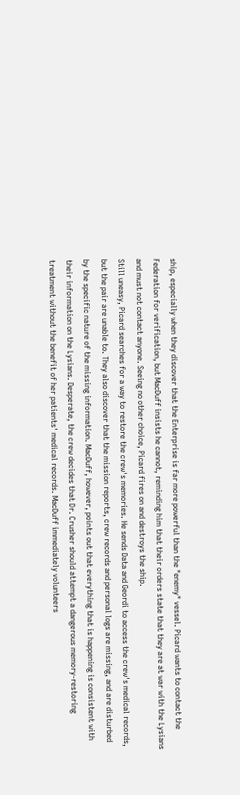ship, especially when they discover that the Enterprise is far more powerful than the "enemy" vessel. Picard wants to contact the Federation for verification, but MacDuff insists he cannot, reminding him that their orders state that they are at war with the Lysians and must not contact anyone. Seeing no other choice, Picard fires on and destroys the ship.
Still uneasy, Picard searches for a way to restore the crew's memories. He sends Data and Geordi to access the crew's medical records, but the pair are unable to. They also discover that the mission reports, crew records and personal logs are missing, and are disturbed by the specific nature of the missing information. MacDuff, however, points out that everything that is happening is consistent with their information on the Lysians. Desperate, the crew decides that Dr. Crusher should attempt a dangerous memory-restoring treatment without the benefit of her patients' medical records. MacDuff immediately volunteers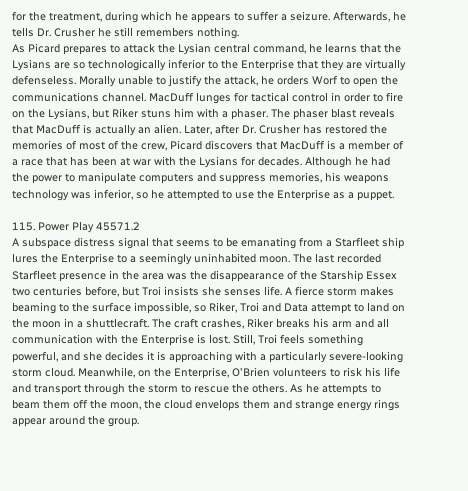for the treatment, during which he appears to suffer a seizure. Afterwards, he tells Dr. Crusher he still remembers nothing.
As Picard prepares to attack the Lysian central command, he learns that the Lysians are so technologically inferior to the Enterprise that they are virtually defenseless. Morally unable to justify the attack, he orders Worf to open the communications channel. MacDuff lunges for tactical control in order to fire on the Lysians, but Riker stuns him with a phaser. The phaser blast reveals that MacDuff is actually an alien. Later, after Dr. Crusher has restored the memories of most of the crew, Picard discovers that MacDuff is a member of a race that has been at war with the Lysians for decades. Although he had the power to manipulate computers and suppress memories, his weapons technology was inferior, so he attempted to use the Enterprise as a puppet.

115. Power Play 45571.2
A subspace distress signal that seems to be emanating from a Starfleet ship lures the Enterprise to a seemingly uninhabited moon. The last recorded Starfleet presence in the area was the disappearance of the Starship Essex two centuries before, but Troi insists she senses life. A fierce storm makes beaming to the surface impossible, so Riker, Troi and Data attempt to land on the moon in a shuttlecraft. The craft crashes, Riker breaks his arm and all communication with the Enterprise is lost. Still, Troi feels something powerful, and she decides it is approaching with a particularly severe-looking storm cloud. Meanwhile, on the Enterprise, O'Brien volunteers to risk his life and transport through the storm to rescue the others. As he attempts to beam them off the moon, the cloud envelops them and strange energy rings appear around the group.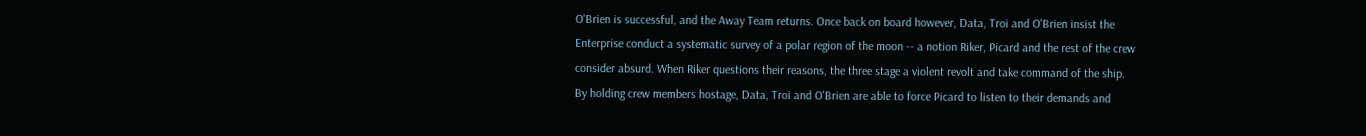O'Brien is successful, and the Away Team returns. Once back on board however, Data, Troi and O'Brien insist the Enterprise conduct a systematic survey of a polar region of the moon -- a notion Riker, Picard and the rest of the crew consider absurd. When Riker questions their reasons, the three stage a violent revolt and take command of the ship.
By holding crew members hostage, Data, Troi and O'Brien are able to force Picard to listen to their demands and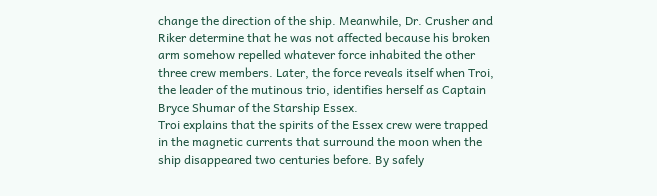change the direction of the ship. Meanwhile, Dr. Crusher and Riker determine that he was not affected because his broken arm somehow repelled whatever force inhabited the other three crew members. Later, the force reveals itself when Troi, the leader of the mutinous trio, identifies herself as Captain Bryce Shumar of the Starship Essex.
Troi explains that the spirits of the Essex crew were trapped in the magnetic currents that surround the moon when the ship disappeared two centuries before. By safely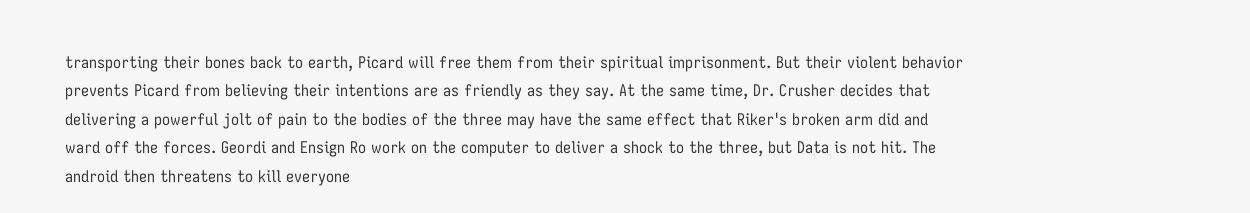transporting their bones back to earth, Picard will free them from their spiritual imprisonment. But their violent behavior prevents Picard from believing their intentions are as friendly as they say. At the same time, Dr. Crusher decides that delivering a powerful jolt of pain to the bodies of the three may have the same effect that Riker's broken arm did and ward off the forces. Geordi and Ensign Ro work on the computer to deliver a shock to the three, but Data is not hit. The android then threatens to kill everyone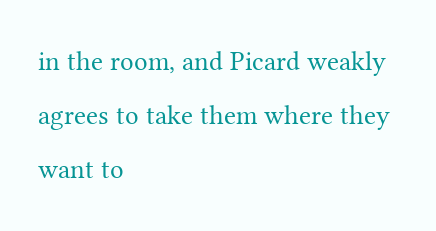in the room, and Picard weakly agrees to take them where they want to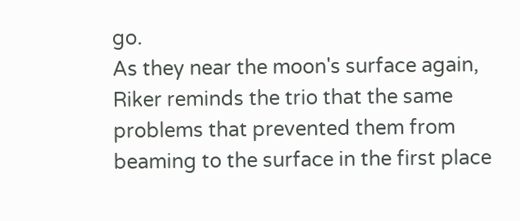go.
As they near the moon's surface again, Riker reminds the trio that the same problems that prevented them from beaming to the surface in the first place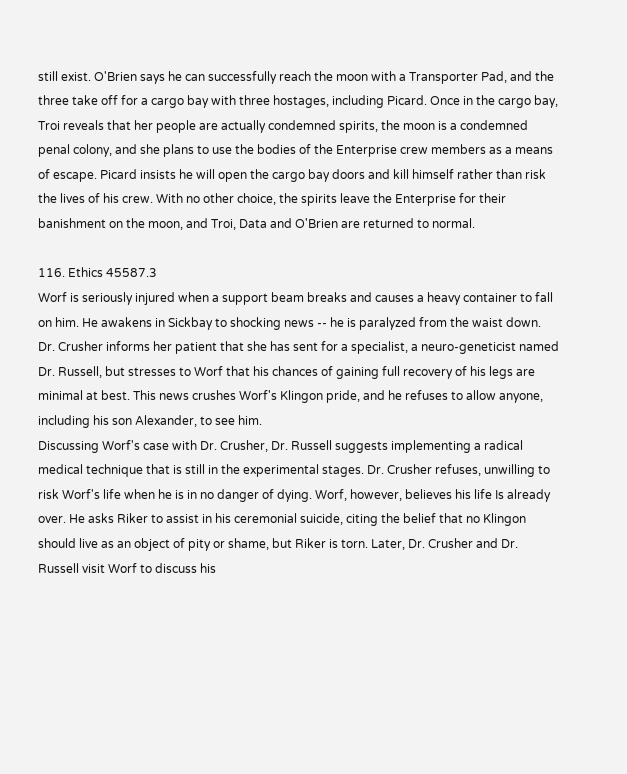still exist. O'Brien says he can successfully reach the moon with a Transporter Pad, and the three take off for a cargo bay with three hostages, including Picard. Once in the cargo bay, Troi reveals that her people are actually condemned spirits, the moon is a condemned penal colony, and she plans to use the bodies of the Enterprise crew members as a means of escape. Picard insists he will open the cargo bay doors and kill himself rather than risk the lives of his crew. With no other choice, the spirits leave the Enterprise for their banishment on the moon, and Troi, Data and O'Brien are returned to normal.

116. Ethics 45587.3
Worf is seriously injured when a support beam breaks and causes a heavy container to fall on him. He awakens in Sickbay to shocking news -- he is paralyzed from the waist down. Dr. Crusher informs her patient that she has sent for a specialist, a neuro-geneticist named Dr. Russell, but stresses to Worf that his chances of gaining full recovery of his legs are minimal at best. This news crushes Worf's Klingon pride, and he refuses to allow anyone, including his son Alexander, to see him.
Discussing Worf's case with Dr. Crusher, Dr. Russell suggests implementing a radical medical technique that is still in the experimental stages. Dr. Crusher refuses, unwilling to risk Worf's life when he is in no danger of dying. Worf, however, believes his life Is already over. He asks Riker to assist in his ceremonial suicide, citing the belief that no Klingon should live as an object of pity or shame, but Riker is torn. Later, Dr. Crusher and Dr. Russell visit Worf to discuss his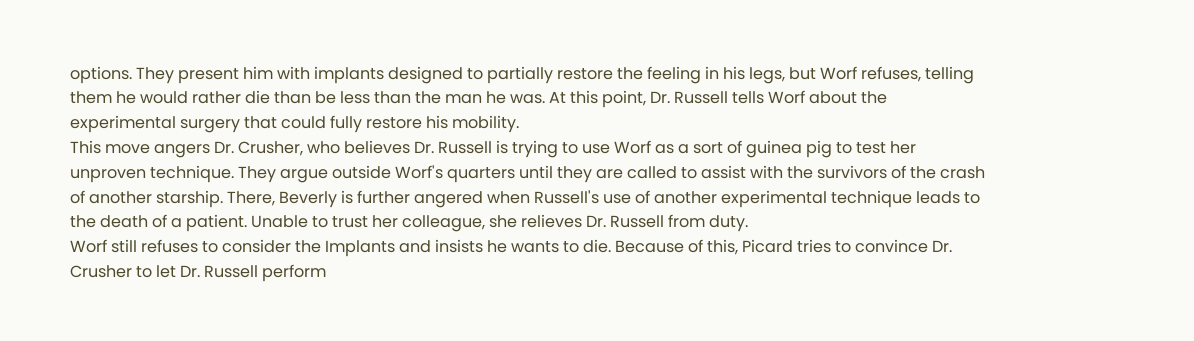options. They present him with implants designed to partially restore the feeling in his legs, but Worf refuses, telling them he would rather die than be less than the man he was. At this point, Dr. Russell tells Worf about the experimental surgery that could fully restore his mobility.
This move angers Dr. Crusher, who believes Dr. Russell is trying to use Worf as a sort of guinea pig to test her unproven technique. They argue outside Worf's quarters until they are called to assist with the survivors of the crash of another starship. There, Beverly is further angered when Russell's use of another experimental technique leads to the death of a patient. Unable to trust her colleague, she relieves Dr. Russell from duty.
Worf still refuses to consider the Implants and insists he wants to die. Because of this, Picard tries to convince Dr. Crusher to let Dr. Russell perform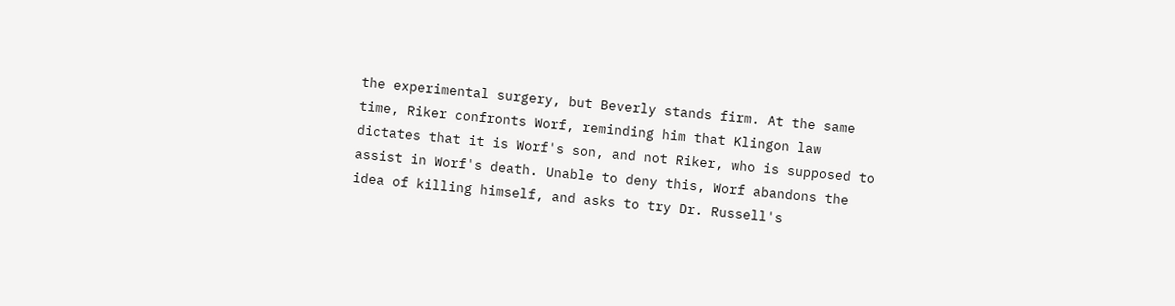the experimental surgery, but Beverly stands firm. At the same time, Riker confronts Worf, reminding him that Klingon law dictates that it is Worf's son, and not Riker, who is supposed to assist in Worf's death. Unable to deny this, Worf abandons the idea of killing himself, and asks to try Dr. Russell's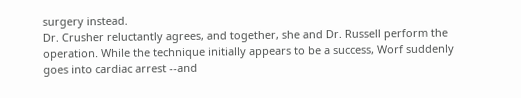surgery instead.
Dr. Crusher reluctantly agrees, and together, she and Dr. Russell perform the operation. While the technique initially appears to be a success, Worf suddenly goes into cardiac arrest --and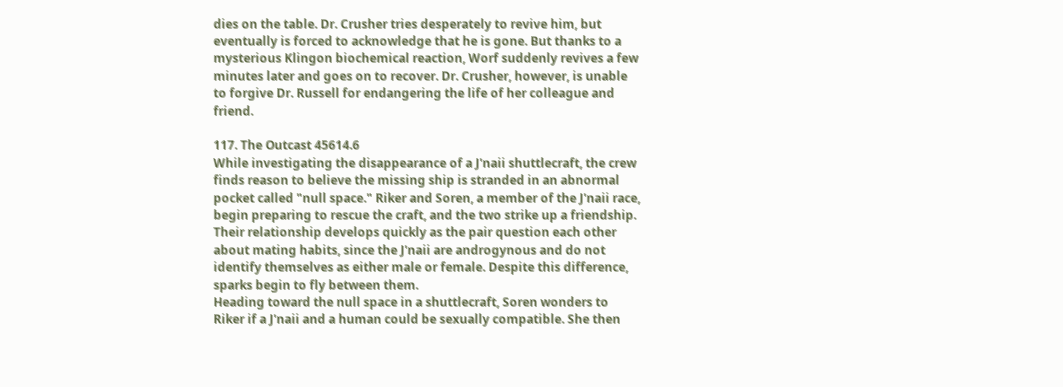dies on the table. Dr. Crusher tries desperately to revive him, but eventually is forced to acknowledge that he is gone. But thanks to a mysterious Klingon biochemical reaction, Worf suddenly revives a few minutes later and goes on to recover. Dr. Crusher, however, is unable to forgive Dr. Russell for endangering the life of her colleague and friend.

117. The Outcast 45614.6
While investigating the disappearance of a J'naii shuttlecraft, the crew finds reason to believe the missing ship is stranded in an abnormal pocket called "null space." Riker and Soren, a member of the J'naii race, begin preparing to rescue the craft, and the two strike up a friendship. Their relationship develops quickly as the pair question each other about mating habits, since the J'naii are androgynous and do not identify themselves as either male or female. Despite this difference, sparks begin to fly between them.
Heading toward the null space in a shuttlecraft, Soren wonders to Riker if a J'naii and a human could be sexually compatible. She then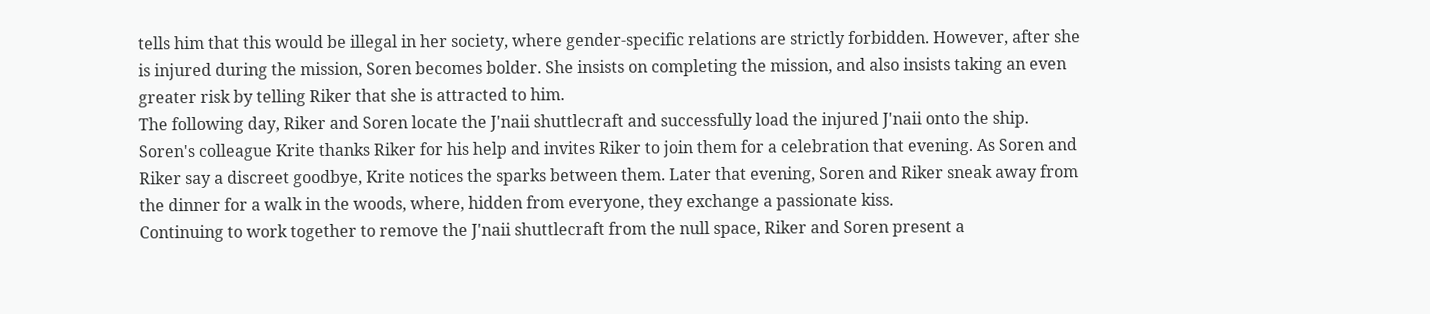tells him that this would be illegal in her society, where gender-specific relations are strictly forbidden. However, after she is injured during the mission, Soren becomes bolder. She insists on completing the mission, and also insists taking an even greater risk by telling Riker that she is attracted to him.
The following day, Riker and Soren locate the J'naii shuttlecraft and successfully load the injured J'naii onto the ship. Soren's colleague Krite thanks Riker for his help and invites Riker to join them for a celebration that evening. As Soren and Riker say a discreet goodbye, Krite notices the sparks between them. Later that evening, Soren and Riker sneak away from the dinner for a walk in the woods, where, hidden from everyone, they exchange a passionate kiss.
Continuing to work together to remove the J'naii shuttlecraft from the null space, Riker and Soren present a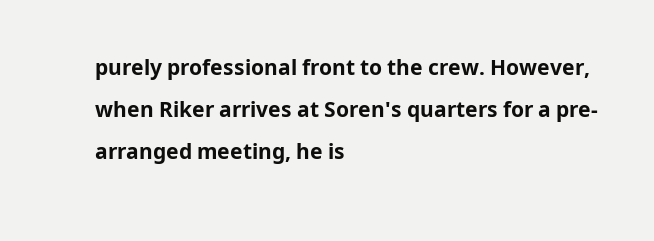purely professional front to the crew. However, when Riker arrives at Soren's quarters for a pre-arranged meeting, he is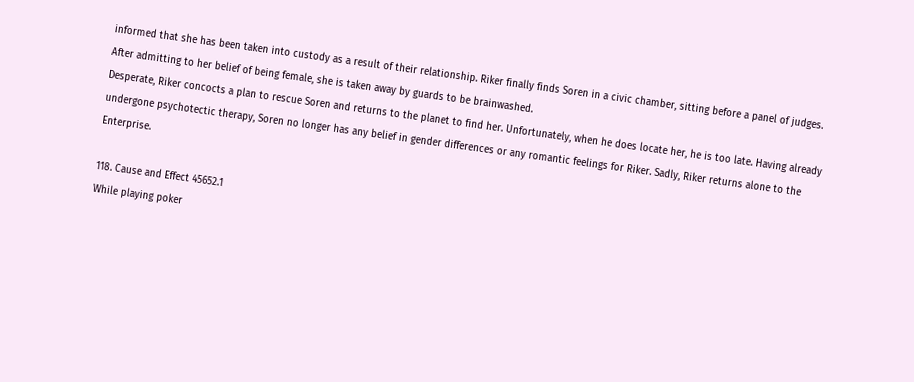informed that she has been taken into custody as a result of their relationship. Riker finally finds Soren in a civic chamber, sitting before a panel of judges. After admitting to her belief of being female, she is taken away by guards to be brainwashed.
Desperate, Riker concocts a plan to rescue Soren and returns to the planet to find her. Unfortunately, when he does locate her, he is too late. Having already undergone psychotectic therapy, Soren no longer has any belief in gender differences or any romantic feelings for Riker. Sadly, Riker returns alone to the Enterprise.

118. Cause and Effect 45652.1
While playing poker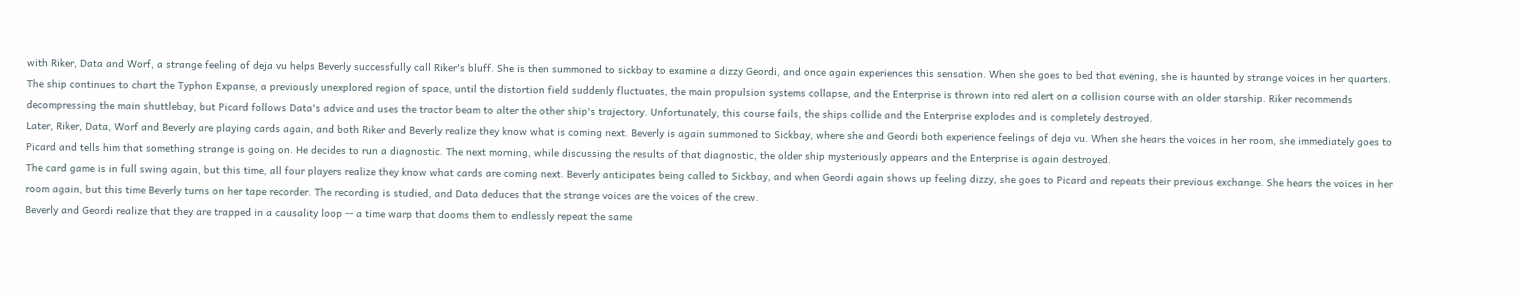with Riker, Data and Worf, a strange feeling of deja vu helps Beverly successfully call Riker's bluff. She is then summoned to sickbay to examine a dizzy Geordi, and once again experiences this sensation. When she goes to bed that evening, she is haunted by strange voices in her quarters. The ship continues to chart the Typhon Expanse, a previously unexplored region of space, until the distortion field suddenly fluctuates, the main propulsion systems collapse, and the Enterprise is thrown into red alert on a collision course with an older starship. Riker recommends decompressing the main shuttlebay, but Picard follows Data's advice and uses the tractor beam to alter the other ship's trajectory. Unfortunately, this course fails, the ships collide and the Enterprise explodes and is completely destroyed.
Later, Riker, Data, Worf and Beverly are playing cards again, and both Riker and Beverly realize they know what is coming next. Beverly is again summoned to Sickbay, where she and Geordi both experience feelings of deja vu. When she hears the voices in her room, she immediately goes to Picard and tells him that something strange is going on. He decides to run a diagnostic. The next morning, while discussing the results of that diagnostic, the older ship mysteriously appears and the Enterprise is again destroyed.
The card game is in full swing again, but this time, all four players realize they know what cards are coming next. Beverly anticipates being called to Sickbay, and when Geordi again shows up feeling dizzy, she goes to Picard and repeats their previous exchange. She hears the voices in her room again, but this time Beverly turns on her tape recorder. The recording is studied, and Data deduces that the strange voices are the voices of the crew.
Beverly and Geordi realize that they are trapped in a causality loop -- a time warp that dooms them to endlessly repeat the same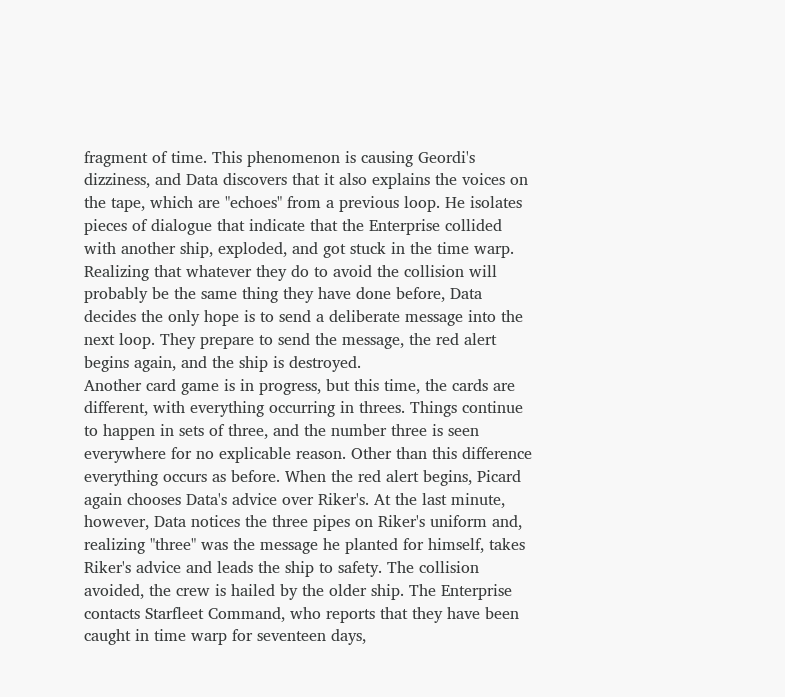fragment of time. This phenomenon is causing Geordi's dizziness, and Data discovers that it also explains the voices on the tape, which are "echoes" from a previous loop. He isolates pieces of dialogue that indicate that the Enterprise collided with another ship, exploded, and got stuck in the time warp. Realizing that whatever they do to avoid the collision will probably be the same thing they have done before, Data decides the only hope is to send a deliberate message into the next loop. They prepare to send the message, the red alert begins again, and the ship is destroyed.
Another card game is in progress, but this time, the cards are different, with everything occurring in threes. Things continue to happen in sets of three, and the number three is seen everywhere for no explicable reason. Other than this difference everything occurs as before. When the red alert begins, Picard again chooses Data's advice over Riker's. At the last minute, however, Data notices the three pipes on Riker's uniform and, realizing "three" was the message he planted for himself, takes Riker's advice and leads the ship to safety. The collision avoided, the crew is hailed by the older ship. The Enterprise contacts Starfleet Command, who reports that they have been caught in time warp for seventeen days,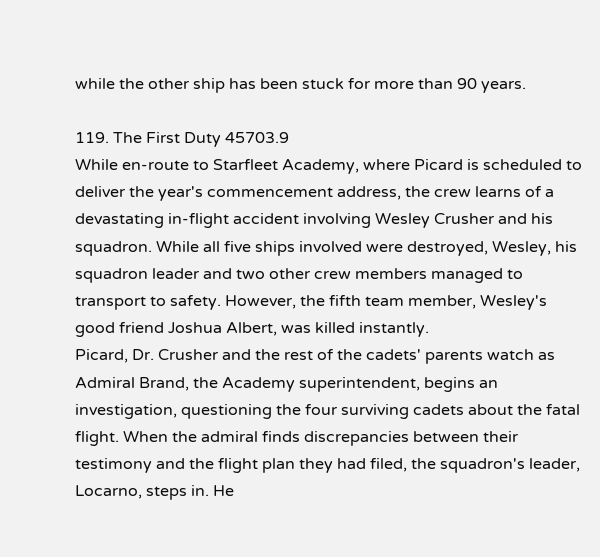while the other ship has been stuck for more than 90 years.

119. The First Duty 45703.9
While en-route to Starfleet Academy, where Picard is scheduled to deliver the year's commencement address, the crew learns of a devastating in-flight accident involving Wesley Crusher and his squadron. While all five ships involved were destroyed, Wesley, his squadron leader and two other crew members managed to transport to safety. However, the fifth team member, Wesley's good friend Joshua Albert, was killed instantly.
Picard, Dr. Crusher and the rest of the cadets' parents watch as Admiral Brand, the Academy superintendent, begins an investigation, questioning the four surviving cadets about the fatal flight. When the admiral finds discrepancies between their testimony and the flight plan they had filed, the squadron's leader, Locarno, steps in. He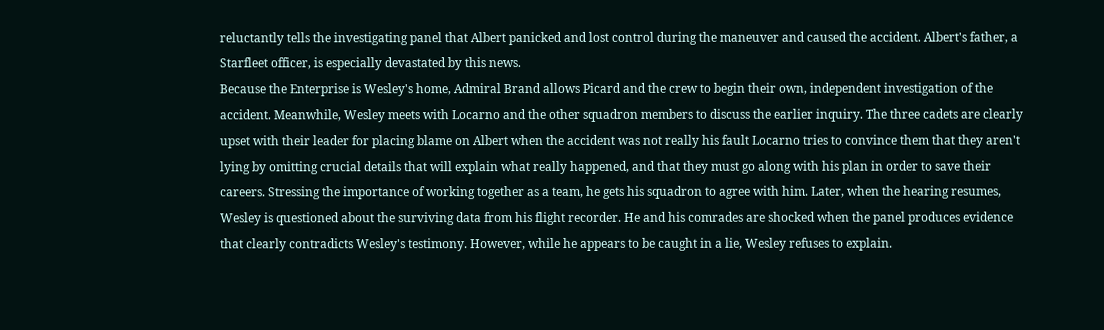reluctantly tells the investigating panel that Albert panicked and lost control during the maneuver and caused the accident. Albert's father, a Starfleet officer, is especially devastated by this news.
Because the Enterprise is Wesley's home, Admiral Brand allows Picard and the crew to begin their own, independent investigation of the accident. Meanwhile, Wesley meets with Locarno and the other squadron members to discuss the earlier inquiry. The three cadets are clearly upset with their leader for placing blame on Albert when the accident was not really his fault Locarno tries to convince them that they aren't lying by omitting crucial details that will explain what really happened, and that they must go along with his plan in order to save their careers. Stressing the importance of working together as a team, he gets his squadron to agree with him. Later, when the hearing resumes, Wesley is questioned about the surviving data from his flight recorder. He and his comrades are shocked when the panel produces evidence that clearly contradicts Wesley's testimony. However, while he appears to be caught in a lie, Wesley refuses to explain.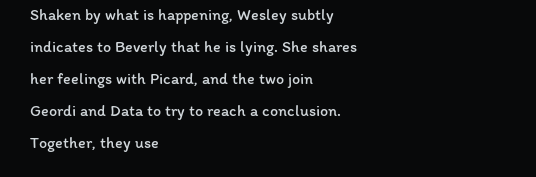Shaken by what is happening, Wesley subtly indicates to Beverly that he is lying. She shares her feelings with Picard, and the two join Geordi and Data to try to reach a conclusion. Together, they use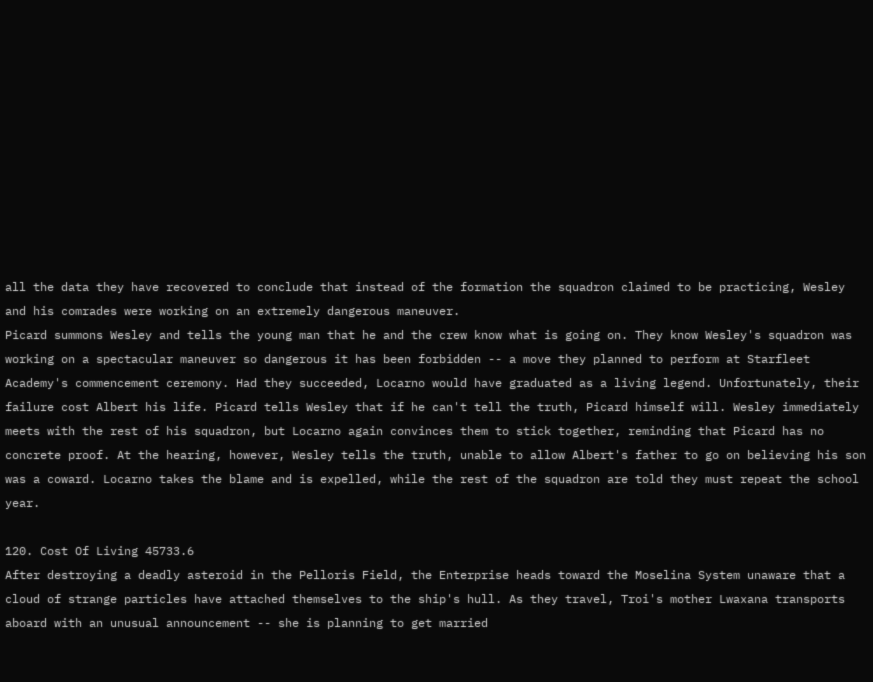all the data they have recovered to conclude that instead of the formation the squadron claimed to be practicing, Wesley and his comrades were working on an extremely dangerous maneuver.
Picard summons Wesley and tells the young man that he and the crew know what is going on. They know Wesley's squadron was working on a spectacular maneuver so dangerous it has been forbidden -- a move they planned to perform at Starfleet Academy's commencement ceremony. Had they succeeded, Locarno would have graduated as a living legend. Unfortunately, their failure cost Albert his life. Picard tells Wesley that if he can't tell the truth, Picard himself will. Wesley immediately meets with the rest of his squadron, but Locarno again convinces them to stick together, reminding that Picard has no concrete proof. At the hearing, however, Wesley tells the truth, unable to allow Albert's father to go on believing his son was a coward. Locarno takes the blame and is expelled, while the rest of the squadron are told they must repeat the school year.

120. Cost Of Living 45733.6
After destroying a deadly asteroid in the Pelloris Field, the Enterprise heads toward the Moselina System unaware that a cloud of strange particles have attached themselves to the ship's hull. As they travel, Troi's mother Lwaxana transports aboard with an unusual announcement -- she is planning to get married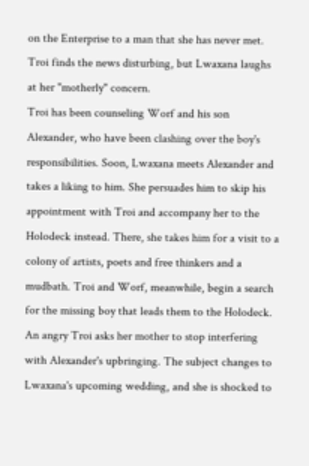on the Enterprise to a man that she has never met. Troi finds the news disturbing, but Lwaxana laughs at her "motherly" concern.
Troi has been counseling Worf and his son Alexander, who have been clashing over the boy's responsibilities. Soon, Lwaxana meets Alexander and takes a liking to him. She persuades him to skip his appointment with Troi and accompany her to the Holodeck instead. There, she takes him for a visit to a colony of artists, poets and free thinkers and a mudbath. Troi and Worf, meanwhile, begin a search for the missing boy that leads them to the Holodeck.
An angry Troi asks her mother to stop interfering with Alexander's upbringing. The subject changes to Lwaxana's upcoming wedding, and she is shocked to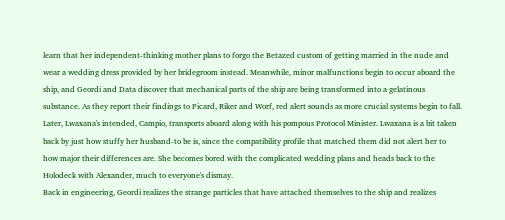learn that her independent-thinking mother plans to forgo the Betazed custom of getting married in the nude and wear a wedding dress provided by her bridegroom instead. Meanwhile, minor malfunctions begin to occur aboard the ship, and Geordi and Data discover that mechanical parts of the ship are being transformed into a gelatinous substance. As they report their findings to Picard, Riker and Worf, red alert sounds as more crucial systems begin to fall.
Later, Lwaxana's intended, Campio, transports aboard along with his pompous Protocol Minister. Lwaxana is a bit taken back by just how stuffy her husband-to be is, since the compatibility profile that matched them did not alert her to how major their differences are. She becomes bored with the complicated wedding plans and heads back to the Holodeck with Alexander, much to everyone's dismay.
Back in engineering, Geordi realizes the strange particles that have attached themselves to the ship and realizes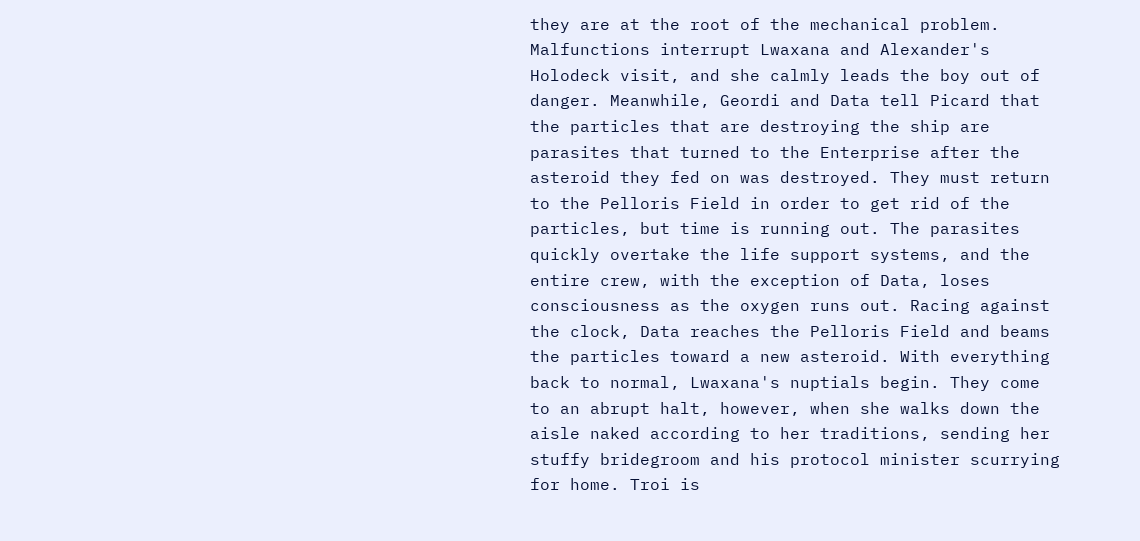they are at the root of the mechanical problem.
Malfunctions interrupt Lwaxana and Alexander's Holodeck visit, and she calmly leads the boy out of danger. Meanwhile, Geordi and Data tell Picard that the particles that are destroying the ship are parasites that turned to the Enterprise after the asteroid they fed on was destroyed. They must return to the Pelloris Field in order to get rid of the particles, but time is running out. The parasites quickly overtake the life support systems, and the entire crew, with the exception of Data, loses consciousness as the oxygen runs out. Racing against the clock, Data reaches the Pelloris Field and beams the particles toward a new asteroid. With everything back to normal, Lwaxana's nuptials begin. They come to an abrupt halt, however, when she walks down the aisle naked according to her traditions, sending her stuffy bridegroom and his protocol minister scurrying for home. Troi is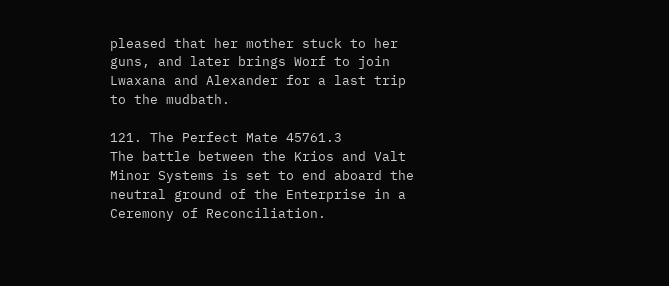pleased that her mother stuck to her guns, and later brings Worf to join Lwaxana and Alexander for a last trip to the mudbath.

121. The Perfect Mate 45761.3
The battle between the Krios and Valt Minor Systems is set to end aboard the neutral ground of the Enterprise in a Ceremony of Reconciliation.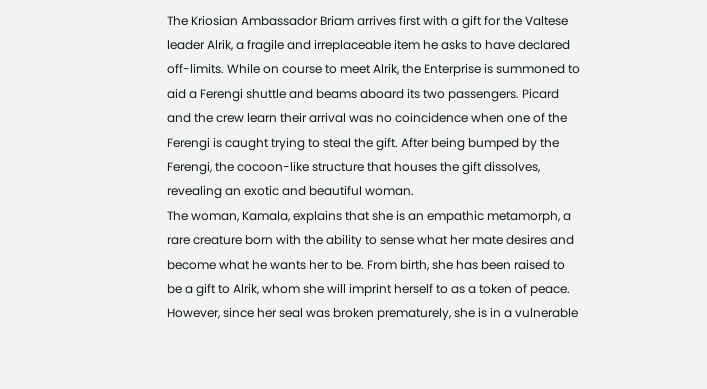The Kriosian Ambassador Briam arrives first with a gift for the Valtese leader Alrik, a fragile and irreplaceable item he asks to have declared off-limits. While on course to meet Alrik, the Enterprise is summoned to aid a Ferengi shuttle and beams aboard its two passengers. Picard and the crew learn their arrival was no coincidence when one of the Ferengi is caught trying to steal the gift. After being bumped by the Ferengi, the cocoon-like structure that houses the gift dissolves, revealing an exotic and beautiful woman.
The woman, Kamala, explains that she is an empathic metamorph, a rare creature born with the ability to sense what her mate desires and become what he wants her to be. From birth, she has been raised to be a gift to Alrik, whom she will imprint herself to as a token of peace. However, since her seal was broken prematurely, she is in a vulnerable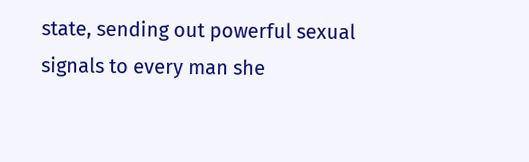state, sending out powerful sexual signals to every man she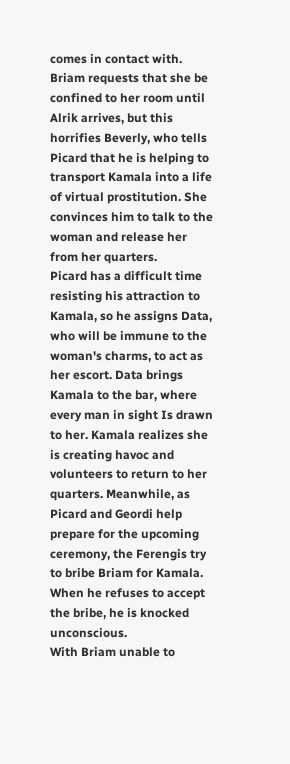comes in contact with. Briam requests that she be confined to her room until Alrik arrives, but this horrifies Beverly, who tells Picard that he is helping to transport Kamala into a life of virtual prostitution. She convinces him to talk to the woman and release her from her quarters.
Picard has a difficult time resisting his attraction to Kamala, so he assigns Data, who will be immune to the woman's charms, to act as her escort. Data brings Kamala to the bar, where every man in sight Is drawn to her. Kamala realizes she is creating havoc and volunteers to return to her quarters. Meanwhile, as Picard and Geordi help prepare for the upcoming ceremony, the Ferengis try to bribe Briam for Kamala. When he refuses to accept the bribe, he is knocked unconscious.
With Briam unable to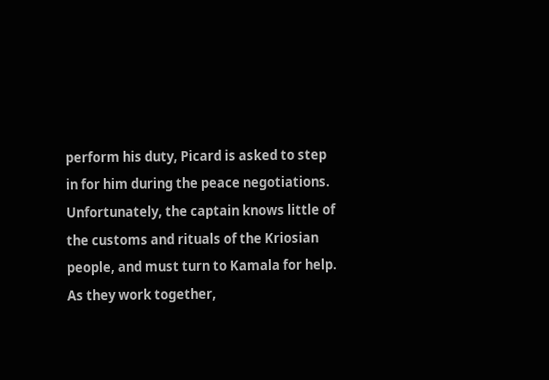perform his duty, Picard is asked to step in for him during the peace negotiations. Unfortunately, the captain knows little of the customs and rituals of the Kriosian people, and must turn to Kamala for help. As they work together,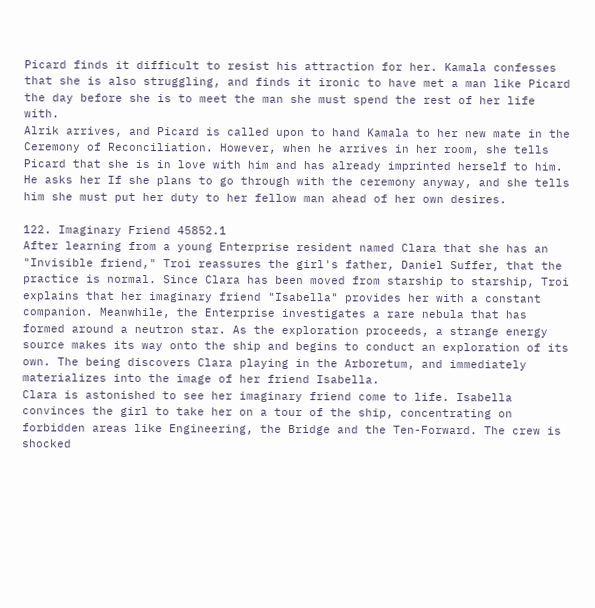Picard finds it difficult to resist his attraction for her. Kamala confesses that she is also struggling, and finds it ironic to have met a man like Picard the day before she is to meet the man she must spend the rest of her life with.
Alrik arrives, and Picard is called upon to hand Kamala to her new mate in the Ceremony of Reconciliation. However, when he arrives in her room, she tells Picard that she is in love with him and has already imprinted herself to him. He asks her If she plans to go through with the ceremony anyway, and she tells him she must put her duty to her fellow man ahead of her own desires.

122. Imaginary Friend 45852.1
After learning from a young Enterprise resident named Clara that she has an "Invisible friend," Troi reassures the girl's father, Daniel Suffer, that the practice is normal. Since Clara has been moved from starship to starship, Troi explains that her imaginary friend "Isabella" provides her with a constant companion. Meanwhile, the Enterprise investigates a rare nebula that has formed around a neutron star. As the exploration proceeds, a strange energy source makes its way onto the ship and begins to conduct an exploration of its own. The being discovers Clara playing in the Arboretum, and immediately materializes into the image of her friend Isabella.
Clara is astonished to see her imaginary friend come to life. Isabella convinces the girl to take her on a tour of the ship, concentrating on forbidden areas like Engineering, the Bridge and the Ten-Forward. The crew is shocked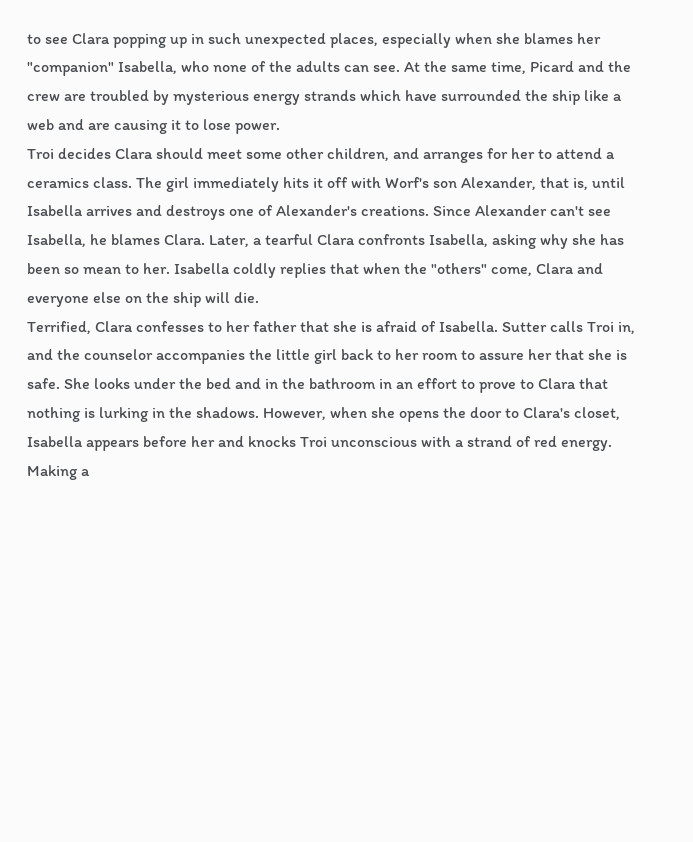to see Clara popping up in such unexpected places, especially when she blames her "companion" Isabella, who none of the adults can see. At the same time, Picard and the crew are troubled by mysterious energy strands which have surrounded the ship like a web and are causing it to lose power.
Troi decides Clara should meet some other children, and arranges for her to attend a ceramics class. The girl immediately hits it off with Worf's son Alexander, that is, until Isabella arrives and destroys one of Alexander's creations. Since Alexander can't see Isabella, he blames Clara. Later, a tearful Clara confronts Isabella, asking why she has been so mean to her. Isabella coldly replies that when the "others" come, Clara and everyone else on the ship will die.
Terrified, Clara confesses to her father that she is afraid of Isabella. Sutter calls Troi in, and the counselor accompanies the little girl back to her room to assure her that she is safe. She looks under the bed and in the bathroom in an effort to prove to Clara that nothing is lurking in the shadows. However, when she opens the door to Clara's closet, Isabella appears before her and knocks Troi unconscious with a strand of red energy.
Making a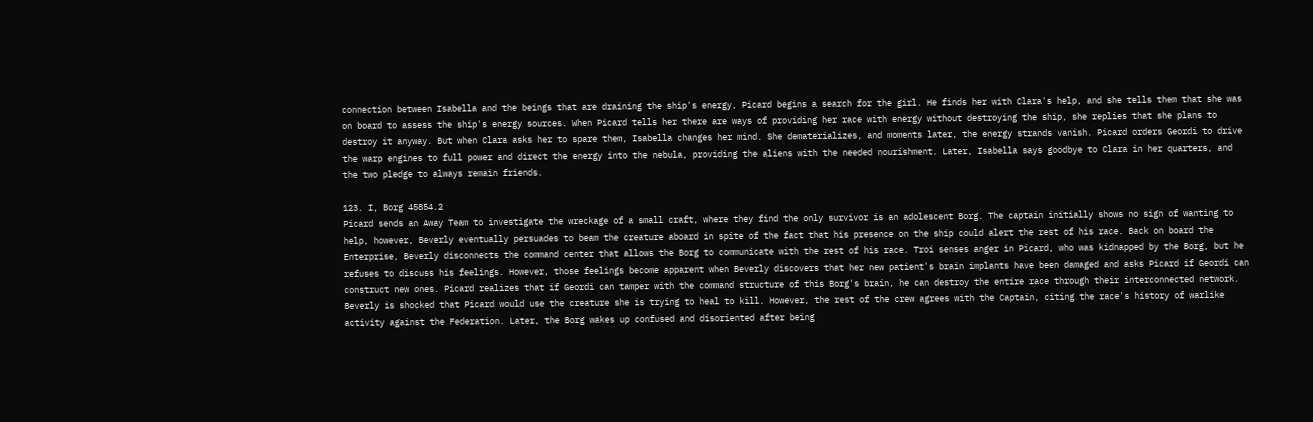connection between Isabella and the beings that are draining the ship's energy, Picard begins a search for the girl. He finds her with Clara's help, and she tells them that she was on board to assess the ship's energy sources. When Picard tells her there are ways of providing her race with energy without destroying the ship, she replies that she plans to destroy it anyway. But when Clara asks her to spare them, Isabella changes her mind. She dematerializes, and moments later, the energy strands vanish. Picard orders Geordi to drive the warp engines to full power and direct the energy into the nebula, providing the aliens with the needed nourishment. Later, Isabella says goodbye to Clara in her quarters, and the two pledge to always remain friends.

123. I, Borg 45854.2
Picard sends an Away Team to investigate the wreckage of a small craft, where they find the only survivor is an adolescent Borg. The captain initially shows no sign of wanting to help, however, Beverly eventually persuades to beam the creature aboard in spite of the fact that his presence on the ship could alert the rest of his race. Back on board the Enterprise, Beverly disconnects the command center that allows the Borg to communicate with the rest of his race. Troi senses anger in Picard, who was kidnapped by the Borg, but he refuses to discuss his feelings. However, those feelings become apparent when Beverly discovers that her new patient's brain implants have been damaged and asks Picard if Geordi can construct new ones. Picard realizes that if Geordi can tamper with the command structure of this Borg's brain, he can destroy the entire race through their interconnected network.
Beverly is shocked that Picard would use the creature she is trying to heal to kill. However, the rest of the crew agrees with the Captain, citing the race's history of warlike activity against the Federation. Later, the Borg wakes up confused and disoriented after being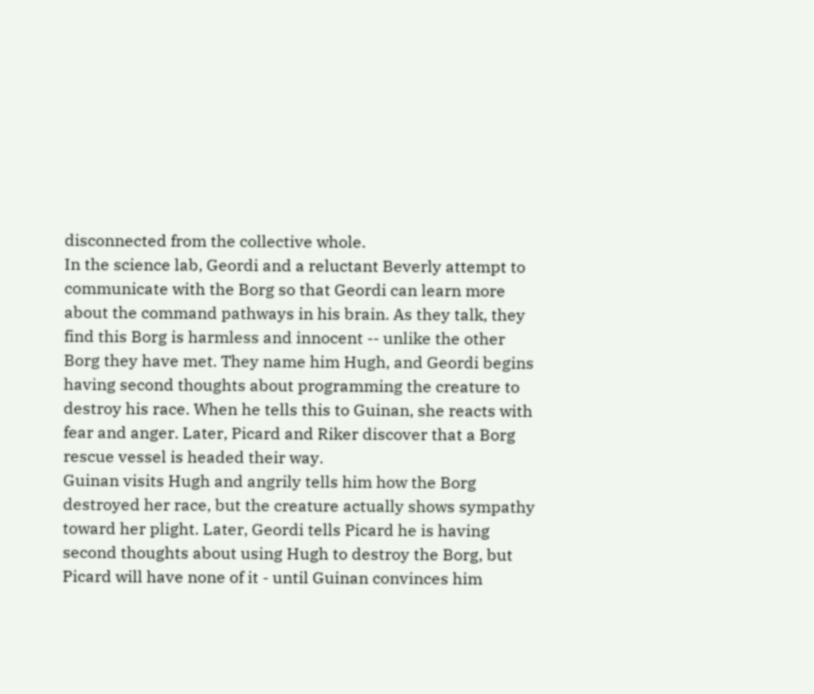disconnected from the collective whole.
In the science lab, Geordi and a reluctant Beverly attempt to communicate with the Borg so that Geordi can learn more about the command pathways in his brain. As they talk, they find this Borg is harmless and innocent -- unlike the other Borg they have met. They name him Hugh, and Geordi begins having second thoughts about programming the creature to destroy his race. When he tells this to Guinan, she reacts with fear and anger. Later, Picard and Riker discover that a Borg rescue vessel is headed their way.
Guinan visits Hugh and angrily tells him how the Borg destroyed her race, but the creature actually shows sympathy toward her plight. Later, Geordi tells Picard he is having second thoughts about using Hugh to destroy the Borg, but Picard will have none of it - until Guinan convinces him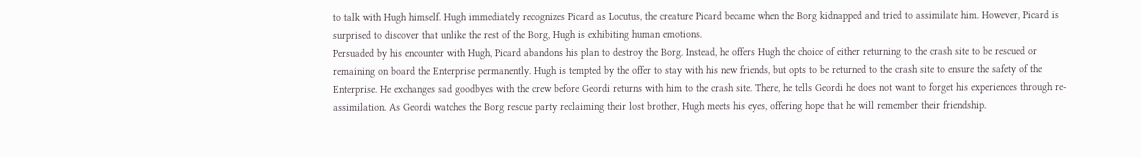to talk with Hugh himself. Hugh immediately recognizes Picard as Locutus, the creature Picard became when the Borg kidnapped and tried to assimilate him. However, Picard is surprised to discover that unlike the rest of the Borg, Hugh is exhibiting human emotions.
Persuaded by his encounter with Hugh, Picard abandons his plan to destroy the Borg. Instead, he offers Hugh the choice of either returning to the crash site to be rescued or remaining on board the Enterprise permanently. Hugh is tempted by the offer to stay with his new friends, but opts to be returned to the crash site to ensure the safety of the Enterprise. He exchanges sad goodbyes with the crew before Geordi returns with him to the crash site. There, he tells Geordi he does not want to forget his experiences through re-assimilation. As Geordi watches the Borg rescue party reclaiming their lost brother, Hugh meets his eyes, offering hope that he will remember their friendship.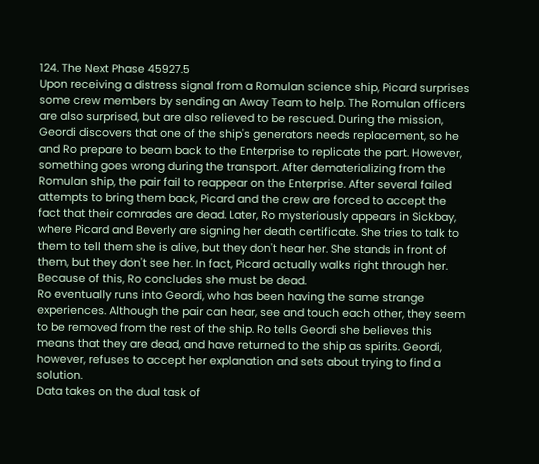124. The Next Phase 45927.5
Upon receiving a distress signal from a Romulan science ship, Picard surprises some crew members by sending an Away Team to help. The Romulan officers are also surprised, but are also relieved to be rescued. During the mission, Geordi discovers that one of the ship's generators needs replacement, so he and Ro prepare to beam back to the Enterprise to replicate the part. However, something goes wrong during the transport. After dematerializing from the Romulan ship, the pair fail to reappear on the Enterprise. After several failed attempts to bring them back, Picard and the crew are forced to accept the fact that their comrades are dead. Later, Ro mysteriously appears in Sickbay, where Picard and Beverly are signing her death certificate. She tries to talk to them to tell them she is alive, but they don't hear her. She stands in front of them, but they don't see her. In fact, Picard actually walks right through her. Because of this, Ro concludes she must be dead.
Ro eventually runs into Geordi, who has been having the same strange experiences. Although the pair can hear, see and touch each other, they seem to be removed from the rest of the ship. Ro tells Geordi she believes this means that they are dead, and have returned to the ship as spirits. Geordi, however, refuses to accept her explanation and sets about trying to find a solution.
Data takes on the dual task of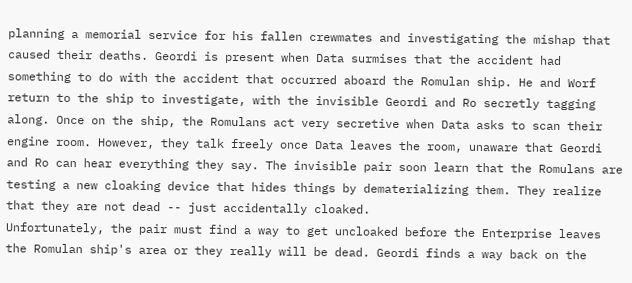planning a memorial service for his fallen crewmates and investigating the mishap that caused their deaths. Geordi is present when Data surmises that the accident had something to do with the accident that occurred aboard the Romulan ship. He and Worf return to the ship to investigate, with the invisible Geordi and Ro secretly tagging along. Once on the ship, the Romulans act very secretive when Data asks to scan their engine room. However, they talk freely once Data leaves the room, unaware that Geordi and Ro can hear everything they say. The invisible pair soon learn that the Romulans are testing a new cloaking device that hides things by dematerializing them. They realize that they are not dead -- just accidentally cloaked.
Unfortunately, the pair must find a way to get uncloaked before the Enterprise leaves the Romulan ship's area or they really will be dead. Geordi finds a way back on the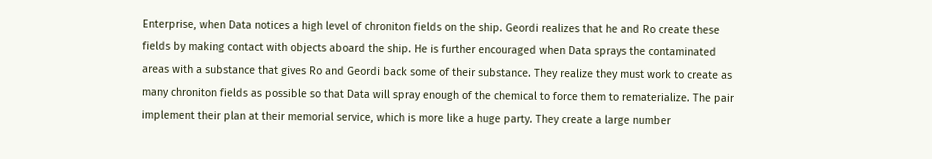Enterprise, when Data notices a high level of chroniton fields on the ship. Geordi realizes that he and Ro create these fields by making contact with objects aboard the ship. He is further encouraged when Data sprays the contaminated areas with a substance that gives Ro and Geordi back some of their substance. They realize they must work to create as many chroniton fields as possible so that Data will spray enough of the chemical to force them to rematerialize. The pair implement their plan at their memorial service, which is more like a huge party. They create a large number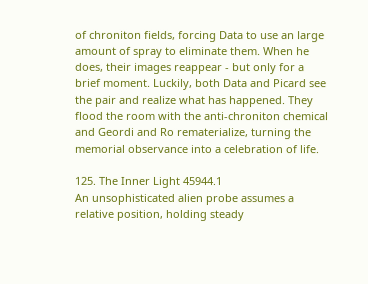of chroniton fields, forcing Data to use an large amount of spray to eliminate them. When he does, their images reappear - but only for a brief moment. Luckily, both Data and Picard see the pair and realize what has happened. They flood the room with the anti-chroniton chemical and Geordi and Ro rematerialize, turning the memorial observance into a celebration of life.

125. The Inner Light 45944.1
An unsophisticated alien probe assumes a relative position, holding steady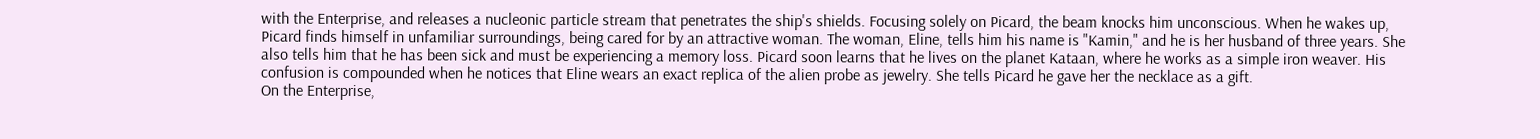with the Enterprise, and releases a nucleonic particle stream that penetrates the ship's shields. Focusing solely on Picard, the beam knocks him unconscious. When he wakes up, Picard finds himself in unfamiliar surroundings, being cared for by an attractive woman. The woman, Eline, tells him his name is "Kamin," and he is her husband of three years. She also tells him that he has been sick and must be experiencing a memory loss. Picard soon learns that he lives on the planet Kataan, where he works as a simple iron weaver. His confusion is compounded when he notices that Eline wears an exact replica of the alien probe as jewelry. She tells Picard he gave her the necklace as a gift.
On the Enterprise,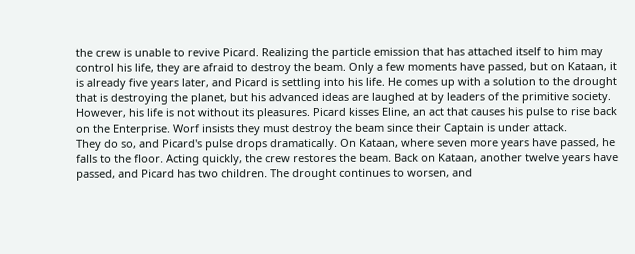the crew is unable to revive Picard. Realizing the particle emission that has attached itself to him may control his life, they are afraid to destroy the beam. Only a few moments have passed, but on Kataan, it is already five years later, and Picard is settling into his life. He comes up with a solution to the drought that is destroying the planet, but his advanced ideas are laughed at by leaders of the primitive society. However, his life is not without its pleasures. Picard kisses Eline, an act that causes his pulse to rise back on the Enterprise. Worf insists they must destroy the beam since their Captain is under attack.
They do so, and Picard's pulse drops dramatically. On Kataan, where seven more years have passed, he falls to the floor. Acting quickly, the crew restores the beam. Back on Kataan, another twelve years have passed, and Picard has two children. The drought continues to worsen, and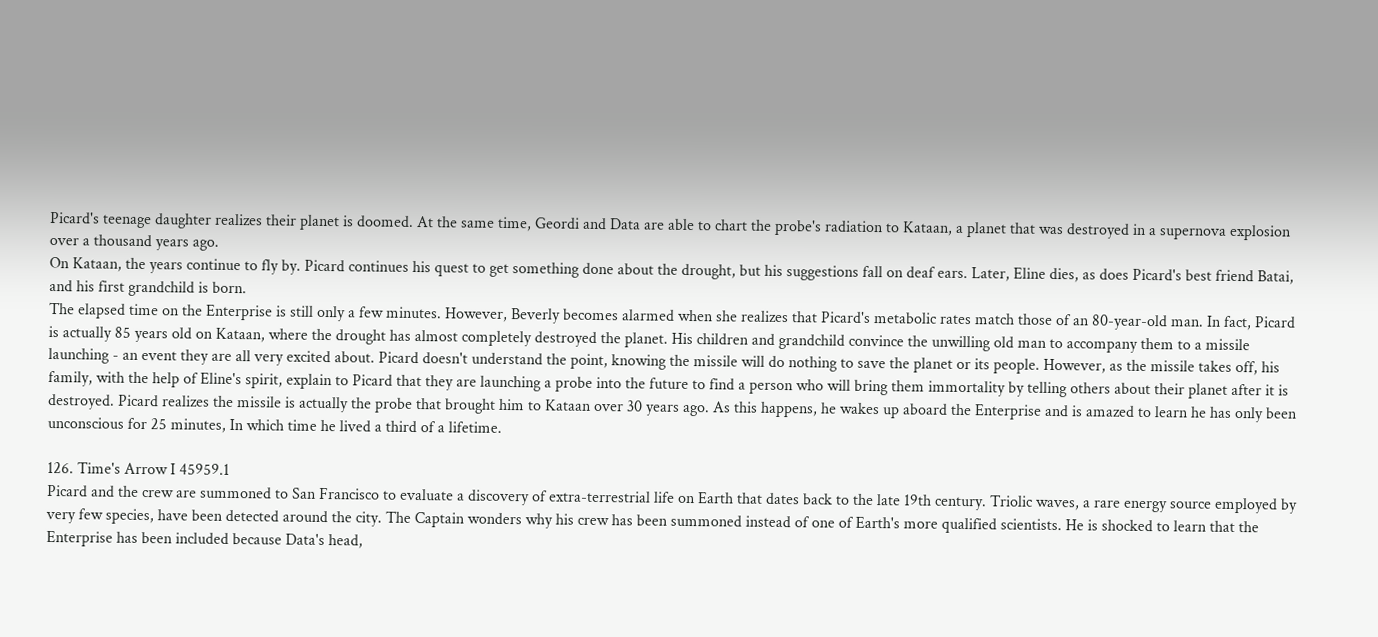Picard's teenage daughter realizes their planet is doomed. At the same time, Geordi and Data are able to chart the probe's radiation to Kataan, a planet that was destroyed in a supernova explosion over a thousand years ago.
On Kataan, the years continue to fly by. Picard continues his quest to get something done about the drought, but his suggestions fall on deaf ears. Later, Eline dies, as does Picard's best friend Batai, and his first grandchild is born.
The elapsed time on the Enterprise is still only a few minutes. However, Beverly becomes alarmed when she realizes that Picard's metabolic rates match those of an 80-year-old man. In fact, Picard is actually 85 years old on Kataan, where the drought has almost completely destroyed the planet. His children and grandchild convince the unwilling old man to accompany them to a missile launching - an event they are all very excited about. Picard doesn't understand the point, knowing the missile will do nothing to save the planet or its people. However, as the missile takes off, his family, with the help of Eline's spirit, explain to Picard that they are launching a probe into the future to find a person who will bring them immortality by telling others about their planet after it is destroyed. Picard realizes the missile is actually the probe that brought him to Kataan over 30 years ago. As this happens, he wakes up aboard the Enterprise and is amazed to learn he has only been unconscious for 25 minutes, In which time he lived a third of a lifetime.

126. Time's Arrow I 45959.1
Picard and the crew are summoned to San Francisco to evaluate a discovery of extra-terrestrial life on Earth that dates back to the late 19th century. Triolic waves, a rare energy source employed by very few species, have been detected around the city. The Captain wonders why his crew has been summoned instead of one of Earth's more qualified scientists. He is shocked to learn that the Enterprise has been included because Data's head,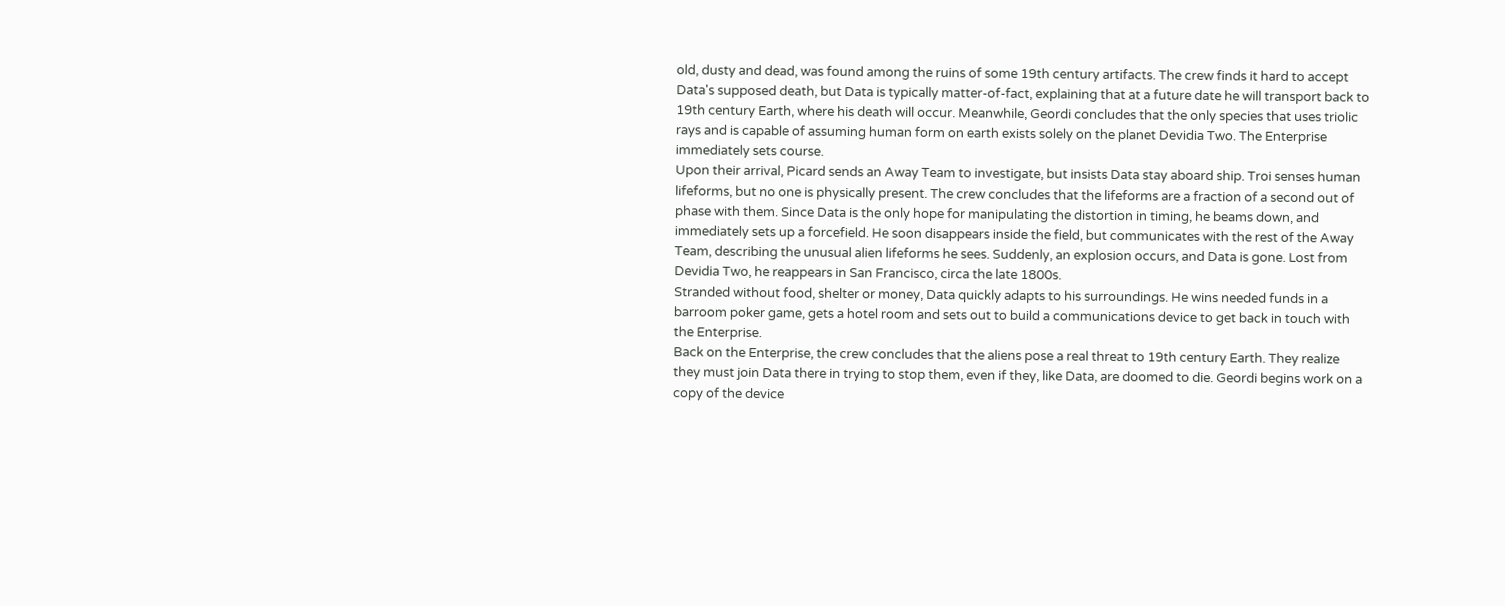old, dusty and dead, was found among the ruins of some 19th century artifacts. The crew finds it hard to accept Data's supposed death, but Data is typically matter-of-fact, explaining that at a future date he will transport back to 19th century Earth, where his death will occur. Meanwhile, Geordi concludes that the only species that uses triolic rays and is capable of assuming human form on earth exists solely on the planet Devidia Two. The Enterprise immediately sets course.
Upon their arrival, Picard sends an Away Team to investigate, but insists Data stay aboard ship. Troi senses human lifeforms, but no one is physically present. The crew concludes that the lifeforms are a fraction of a second out of phase with them. Since Data is the only hope for manipulating the distortion in timing, he beams down, and immediately sets up a forcefield. He soon disappears inside the field, but communicates with the rest of the Away Team, describing the unusual alien lifeforms he sees. Suddenly, an explosion occurs, and Data is gone. Lost from Devidia Two, he reappears in San Francisco, circa the late 1800s.
Stranded without food, shelter or money, Data quickly adapts to his surroundings. He wins needed funds in a barroom poker game, gets a hotel room and sets out to build a communications device to get back in touch with the Enterprise.
Back on the Enterprise, the crew concludes that the aliens pose a real threat to 19th century Earth. They realize they must join Data there in trying to stop them, even if they, like Data, are doomed to die. Geordi begins work on a copy of the device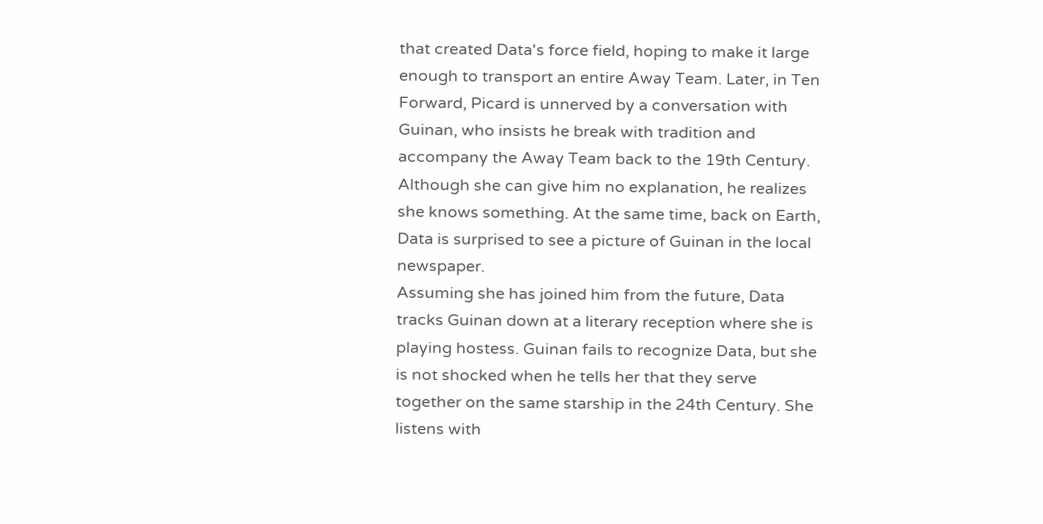that created Data's force field, hoping to make it large enough to transport an entire Away Team. Later, in Ten Forward, Picard is unnerved by a conversation with Guinan, who insists he break with tradition and accompany the Away Team back to the 19th Century. Although she can give him no explanation, he realizes she knows something. At the same time, back on Earth, Data is surprised to see a picture of Guinan in the local newspaper.
Assuming she has joined him from the future, Data tracks Guinan down at a literary reception where she is playing hostess. Guinan fails to recognize Data, but she is not shocked when he tells her that they serve together on the same starship in the 24th Century. She listens with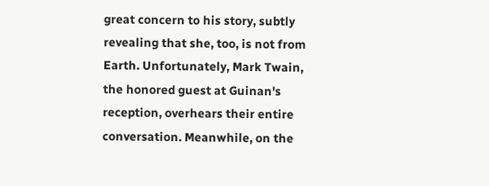great concern to his story, subtly revealing that she, too, is not from Earth. Unfortunately, Mark Twain, the honored guest at Guinan's reception, overhears their entire conversation. Meanwhile, on the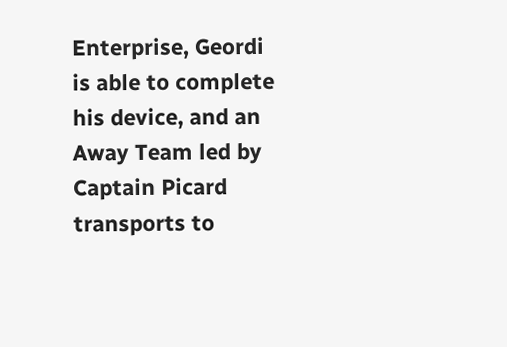Enterprise, Geordi is able to complete his device, and an Away Team led by Captain Picard transports to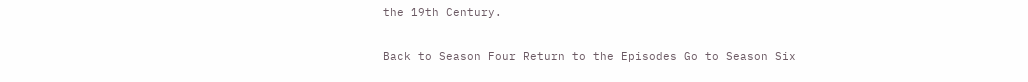the 19th Century.

Back to Season Four Return to the Episodes Go to Season Six